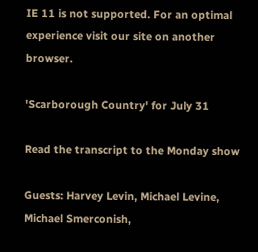IE 11 is not supported. For an optimal experience visit our site on another browser.

'Scarborough Country' for July 31

Read the transcript to the Monday show

Guests: Harvey Levin, Michael Levine, Michael Smerconish,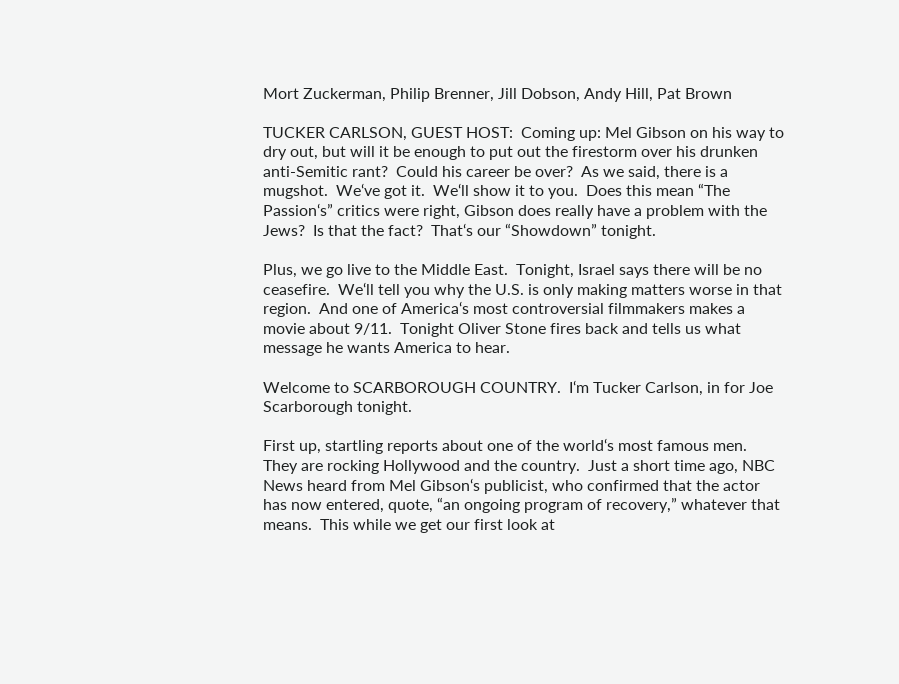Mort Zuckerman, Philip Brenner, Jill Dobson, Andy Hill, Pat Brown

TUCKER CARLSON, GUEST HOST:  Coming up: Mel Gibson on his way to dry out, but will it be enough to put out the firestorm over his drunken anti-Semitic rant?  Could his career be over?  As we said, there is a mugshot.  We‘ve got it.  We‘ll show it to you.  Does this mean “The Passion‘s” critics were right, Gibson does really have a problem with the Jews?  Is that the fact?  That‘s our “Showdown” tonight.

Plus, we go live to the Middle East.  Tonight, Israel says there will be no ceasefire.  We‘ll tell you why the U.S. is only making matters worse in that region.  And one of America‘s most controversial filmmakers makes a movie about 9/11.  Tonight Oliver Stone fires back and tells us what message he wants America to hear.

Welcome to SCARBOROUGH COUNTRY.  I‘m Tucker Carlson, in for Joe Scarborough tonight.

First up, startling reports about one of the world‘s most famous men.  They are rocking Hollywood and the country.  Just a short time ago, NBC News heard from Mel Gibson‘s publicist, who confirmed that the actor has now entered, quote, “an ongoing program of recovery,” whatever that means.  This while we get our first look at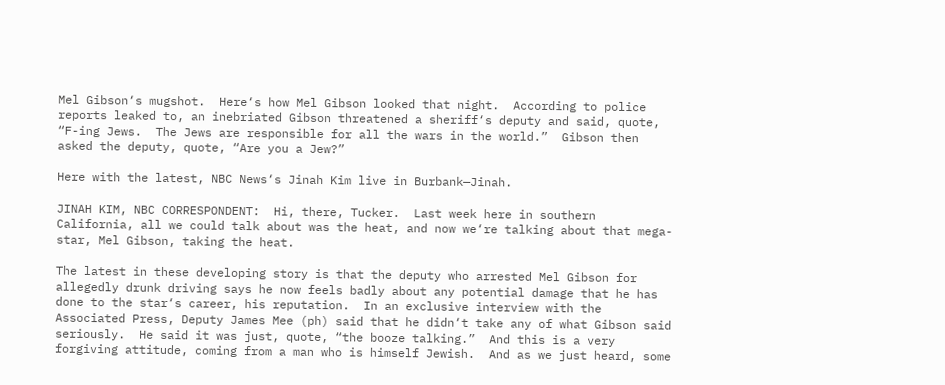Mel Gibson‘s mugshot.  Here‘s how Mel Gibson looked that night.  According to police reports leaked to, an inebriated Gibson threatened a sheriff‘s deputy and said, quote, “F-ing Jews.  The Jews are responsible for all the wars in the world.”  Gibson then asked the deputy, quote, “Are you a Jew?”

Here with the latest, NBC News‘s Jinah Kim live in Burbank—Jinah.

JINAH KIM, NBC CORRESPONDENT:  Hi, there, Tucker.  Last week here in southern California, all we could talk about was the heat, and now we‘re talking about that mega-star, Mel Gibson, taking the heat.

The latest in these developing story is that the deputy who arrested Mel Gibson for allegedly drunk driving says he now feels badly about any potential damage that he has done to the star‘s career, his reputation.  In an exclusive interview with the Associated Press, Deputy James Mee (ph) said that he didn‘t take any of what Gibson said seriously.  He said it was just, quote, “the booze talking.”  And this is a very forgiving attitude, coming from a man who is himself Jewish.  And as we just heard, some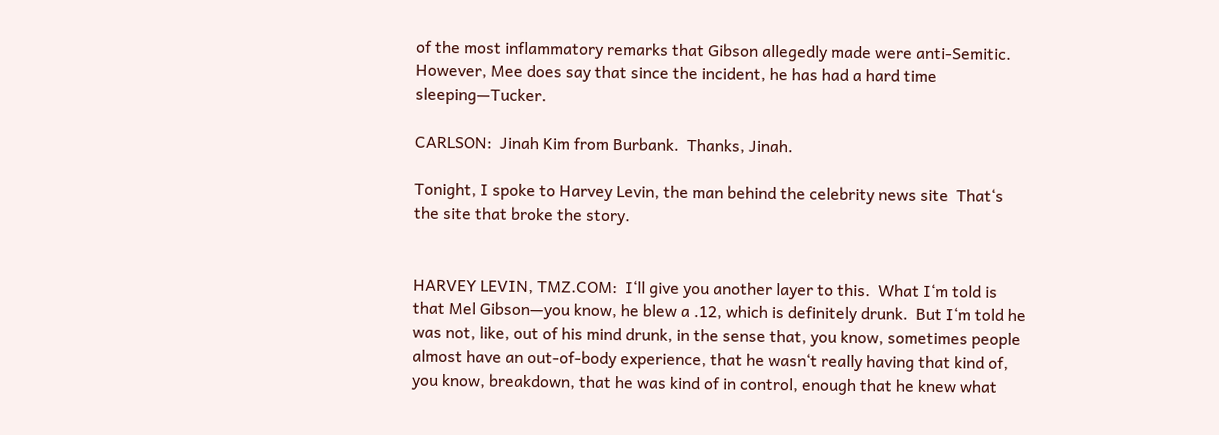of the most inflammatory remarks that Gibson allegedly made were anti-Semitic.  However, Mee does say that since the incident, he has had a hard time sleeping—Tucker.

CARLSON:  Jinah Kim from Burbank.  Thanks, Jinah.

Tonight, I spoke to Harvey Levin, the man behind the celebrity news site  That‘s the site that broke the story.


HARVEY LEVIN, TMZ.COM:  I‘ll give you another layer to this.  What I‘m told is that Mel Gibson—you know, he blew a .12, which is definitely drunk.  But I‘m told he was not, like, out of his mind drunk, in the sense that, you know, sometimes people almost have an out-of-body experience, that he wasn‘t really having that kind of, you know, breakdown, that he was kind of in control, enough that he knew what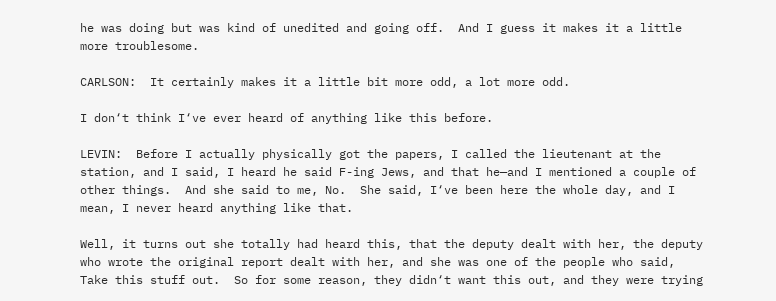he was doing but was kind of unedited and going off.  And I guess it makes it a little more troublesome.

CARLSON:  It certainly makes it a little bit more odd, a lot more odd.

I don‘t think I‘ve ever heard of anything like this before.

LEVIN:  Before I actually physically got the papers, I called the lieutenant at the station, and I said, I heard he said F-ing Jews, and that he—and I mentioned a couple of other things.  And she said to me, No.  She said, I‘ve been here the whole day, and I mean, I never heard anything like that.

Well, it turns out she totally had heard this, that the deputy dealt with her, the deputy who wrote the original report dealt with her, and she was one of the people who said, Take this stuff out.  So for some reason, they didn‘t want this out, and they were trying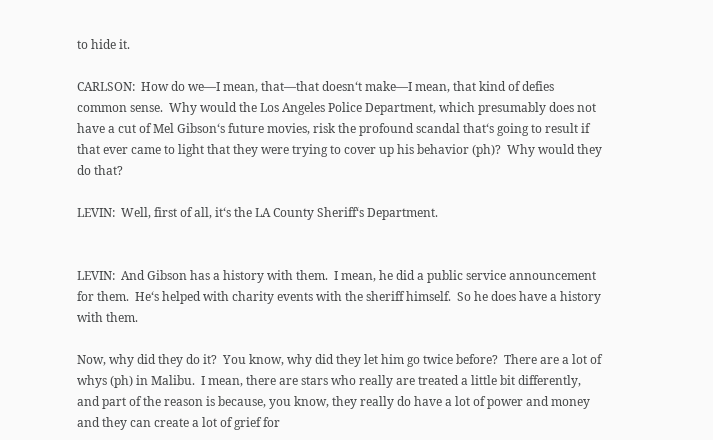to hide it.

CARLSON:  How do we—I mean, that—that doesn‘t make—I mean, that kind of defies common sense.  Why would the Los Angeles Police Department, which presumably does not have a cut of Mel Gibson‘s future movies, risk the profound scandal that‘s going to result if that ever came to light that they were trying to cover up his behavior (ph)?  Why would they do that?

LEVIN:  Well, first of all, it‘s the LA County Sheriff‘s Department.


LEVIN:  And Gibson has a history with them.  I mean, he did a public service announcement for them.  He‘s helped with charity events with the sheriff himself.  So he does have a history with them.

Now, why did they do it?  You know, why did they let him go twice before?  There are a lot of whys (ph) in Malibu.  I mean, there are stars who really are treated a little bit differently, and part of the reason is because, you know, they really do have a lot of power and money and they can create a lot of grief for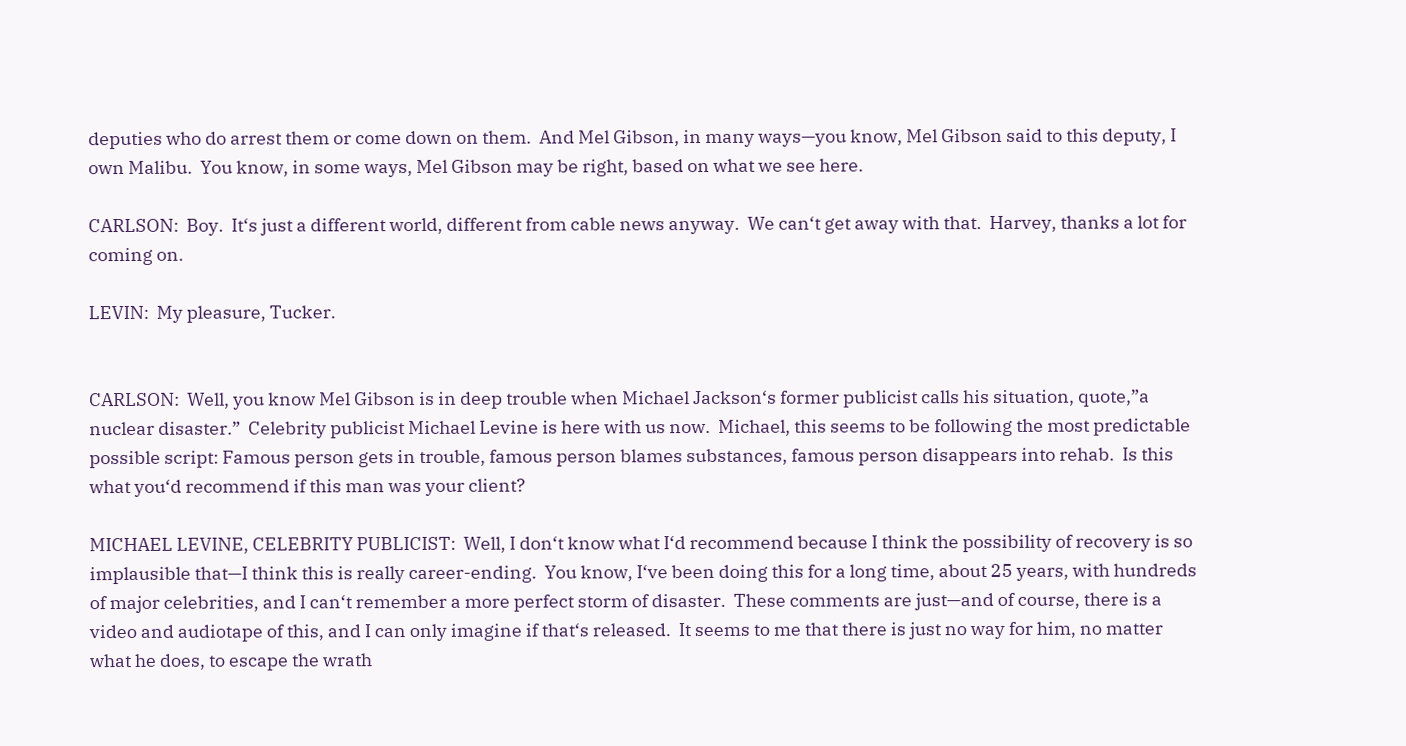deputies who do arrest them or come down on them.  And Mel Gibson, in many ways—you know, Mel Gibson said to this deputy, I own Malibu.  You know, in some ways, Mel Gibson may be right, based on what we see here.

CARLSON:  Boy.  It‘s just a different world, different from cable news anyway.  We can‘t get away with that.  Harvey, thanks a lot for coming on.

LEVIN:  My pleasure, Tucker.


CARLSON:  Well, you know Mel Gibson is in deep trouble when Michael Jackson‘s former publicist calls his situation, quote,”a nuclear disaster.”  Celebrity publicist Michael Levine is here with us now.  Michael, this seems to be following the most predictable possible script: Famous person gets in trouble, famous person blames substances, famous person disappears into rehab.  Is this what you‘d recommend if this man was your client?

MICHAEL LEVINE, CELEBRITY PUBLICIST:  Well, I don‘t know what I‘d recommend because I think the possibility of recovery is so implausible that—I think this is really career-ending.  You know, I‘ve been doing this for a long time, about 25 years, with hundreds of major celebrities, and I can‘t remember a more perfect storm of disaster.  These comments are just—and of course, there is a video and audiotape of this, and I can only imagine if that‘s released.  It seems to me that there is just no way for him, no matter what he does, to escape the wrath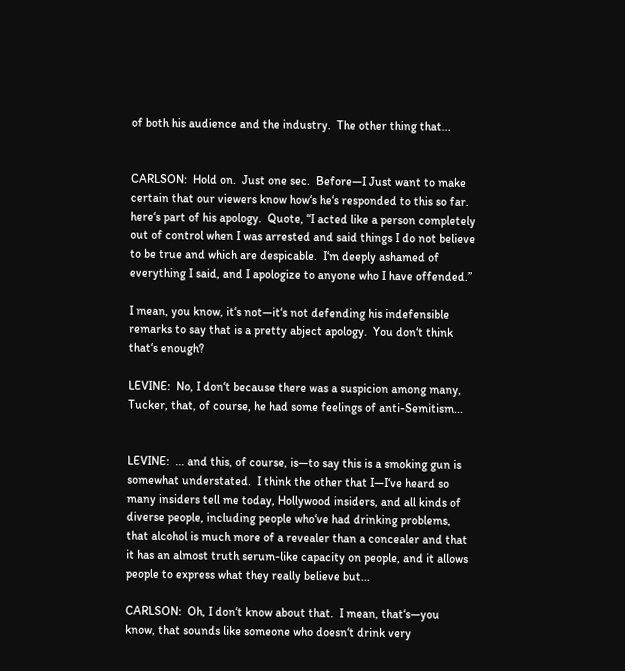of both his audience and the industry.  The other thing that...


CARLSON:  Hold on.  Just one sec.  Before—I Just want to make certain that our viewers know how‘s he‘s responded to this so far.  here‘s part of his apology.  Quote, “I acted like a person completely out of control when I was arrested and said things I do not believe to be true and which are despicable.  I‘m deeply ashamed of everything I said, and I apologize to anyone who I have offended.”

I mean, you know, it‘s not—it‘s not defending his indefensible remarks to say that is a pretty abject apology.  You don‘t think that‘s enough?

LEVINE:  No, I don‘t because there was a suspicion among many, Tucker, that, of course, he had some feelings of anti-Semitism...


LEVINE:  ... and this, of course, is—to say this is a smoking gun is somewhat understated.  I think the other that I—I‘ve heard so many insiders tell me today, Hollywood insiders, and all kinds of diverse people, including people who‘ve had drinking problems, that alcohol is much more of a revealer than a concealer and that it has an almost truth serum-like capacity on people, and it allows people to express what they really believe but...

CARLSON:  Oh, I don‘t know about that.  I mean, that‘s—you know, that sounds like someone who doesn‘t drink very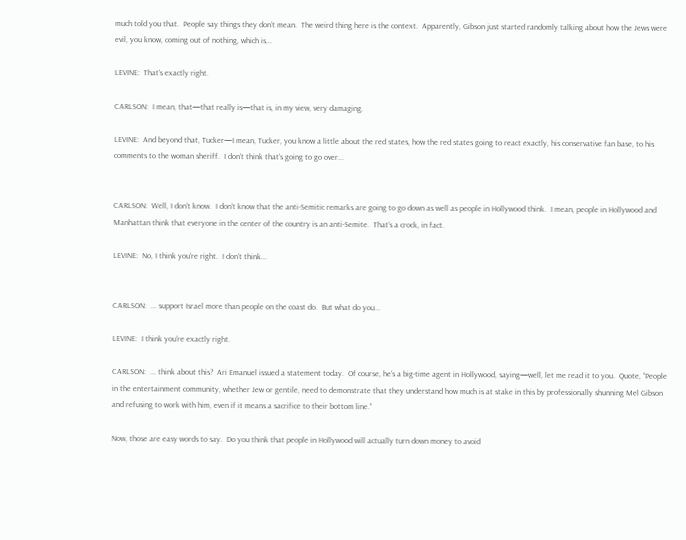much told you that.  People say things they don‘t mean.  The weird thing here is the context.  Apparently, Gibson just started randomly talking about how the Jews were evil, you know, coming out of nothing, which is...

LEVINE:  That‘s exactly right.

CARLSON:  I mean, that—that really is—that is, in my view, very damaging.

LEVINE:  And beyond that, Tucker—I mean, Tucker, you know a little about the red states, how the red states going to react exactly, his conservative fan base, to his comments to the woman sheriff.  I don‘t think that‘s going to go over...


CARLSON:  Well, I don‘t know.  I don‘t know that the anti-Semitic remarks are going to go down as well as people in Hollywood think.  I mean, people in Hollywood and Manhattan think that everyone in the center of the country is an anti-Semite.  That‘s a crock, in fact.

LEVINE:  No, I think you‘re right.  I don‘t think...


CARLSON:  ... support Israel more than people on the coast do.  But what do you...

LEVINE:  I think you‘re exactly right.

CARLSON:  ... think about this?  Ari Emanuel issued a statement today.  Of course, he‘s a big-time agent in Hollywood, saying—well, let me read it to you.  Quote, “People in the entertainment community, whether Jew or gentile, need to demonstrate that they understand how much is at stake in this by professionally shunning Mel Gibson and refusing to work with him, even if it means a sacrifice to their bottom line.”

Now, those are easy words to say.  Do you think that people in Hollywood will actually turn down money to avoid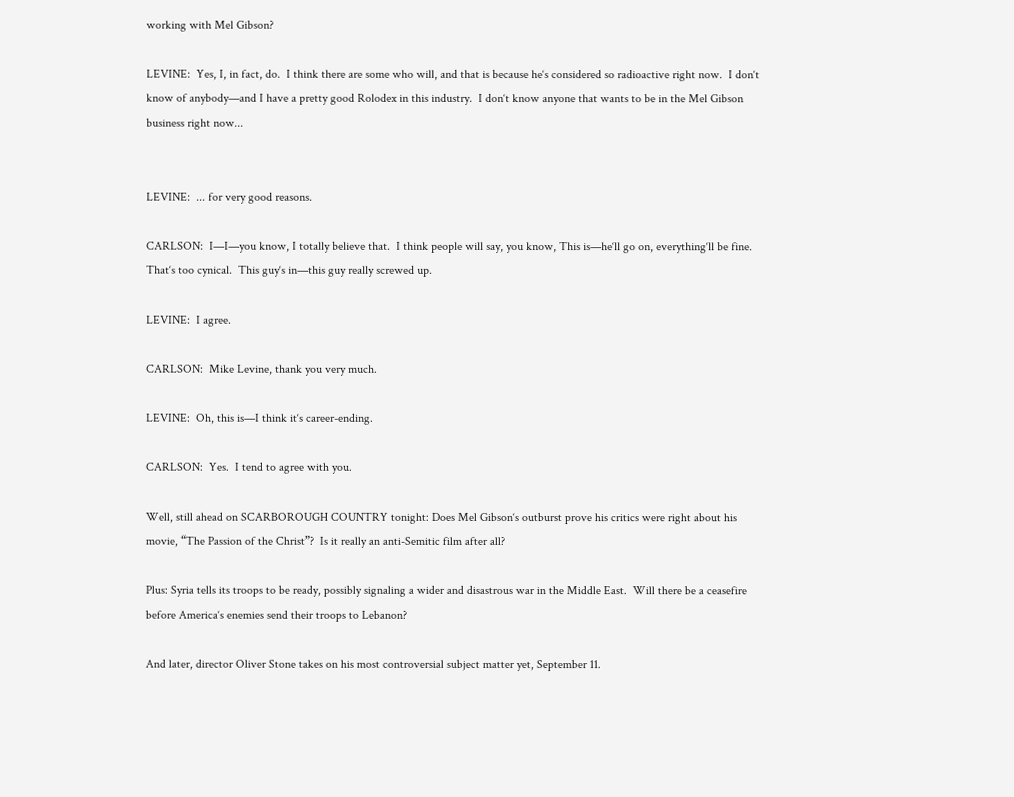working with Mel Gibson?

LEVINE:  Yes, I, in fact, do.  I think there are some who will, and that is because he‘s considered so radioactive right now.  I don‘t know of anybody—and I have a pretty good Rolodex in this industry.  I don‘t know anyone that wants to be in the Mel Gibson business right now...


LEVINE:  ... for very good reasons.

CARLSON:  I—I—you know, I totally believe that.  I think people will say, you know, This is—he‘ll go on, everything‘ll be fine.  That‘s too cynical.  This guy‘s in—this guy really screwed up.

LEVINE:  I agree.

CARLSON:  Mike Levine, thank you very much.

LEVINE:  Oh, this is—I think it‘s career-ending.

CARLSON:  Yes.  I tend to agree with you.

Well, still ahead on SCARBOROUGH COUNTRY tonight: Does Mel Gibson‘s outburst prove his critics were right about his movie, “The Passion of the Christ”?  Is it really an anti-Semitic film after all?

Plus: Syria tells its troops to be ready, possibly signaling a wider and disastrous war in the Middle East.  Will there be a ceasefire before America‘s enemies send their troops to Lebanon?

And later, director Oliver Stone takes on his most controversial subject matter yet, September 11.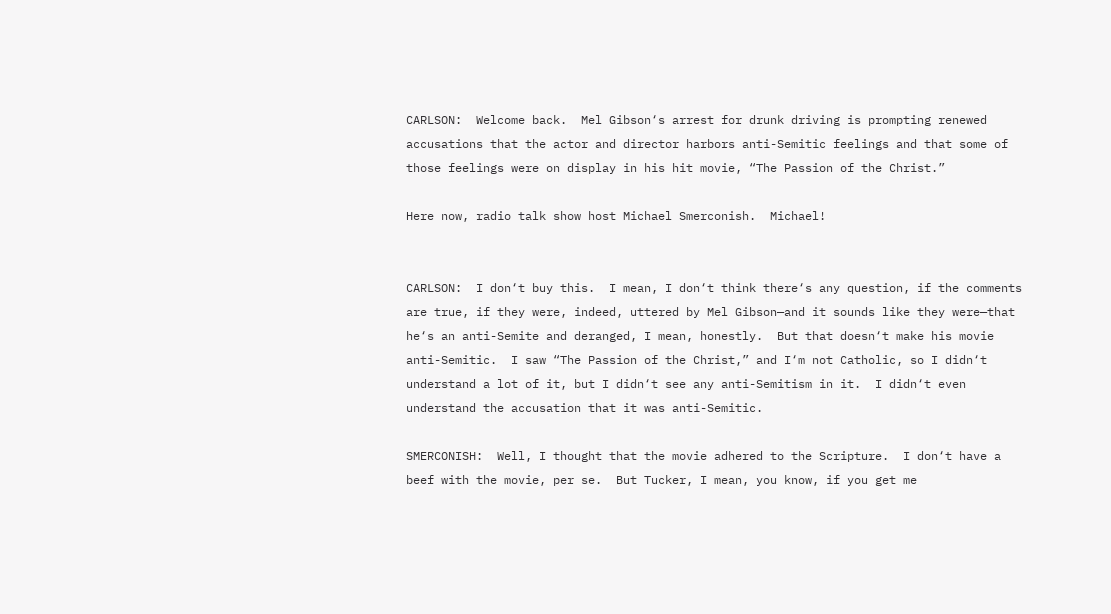CARLSON:  Welcome back.  Mel Gibson‘s arrest for drunk driving is prompting renewed accusations that the actor and director harbors anti-Semitic feelings and that some of those feelings were on display in his hit movie, “The Passion of the Christ.”

Here now, radio talk show host Michael Smerconish.  Michael!


CARLSON:  I don‘t buy this.  I mean, I don‘t think there‘s any question, if the comments are true, if they were, indeed, uttered by Mel Gibson—and it sounds like they were—that he‘s an anti-Semite and deranged, I mean, honestly.  But that doesn‘t make his movie anti-Semitic.  I saw “The Passion of the Christ,” and I‘m not Catholic, so I didn‘t understand a lot of it, but I didn‘t see any anti-Semitism in it.  I didn‘t even understand the accusation that it was anti-Semitic.

SMERCONISH:  Well, I thought that the movie adhered to the Scripture.  I don‘t have a beef with the movie, per se.  But Tucker, I mean, you know, if you get me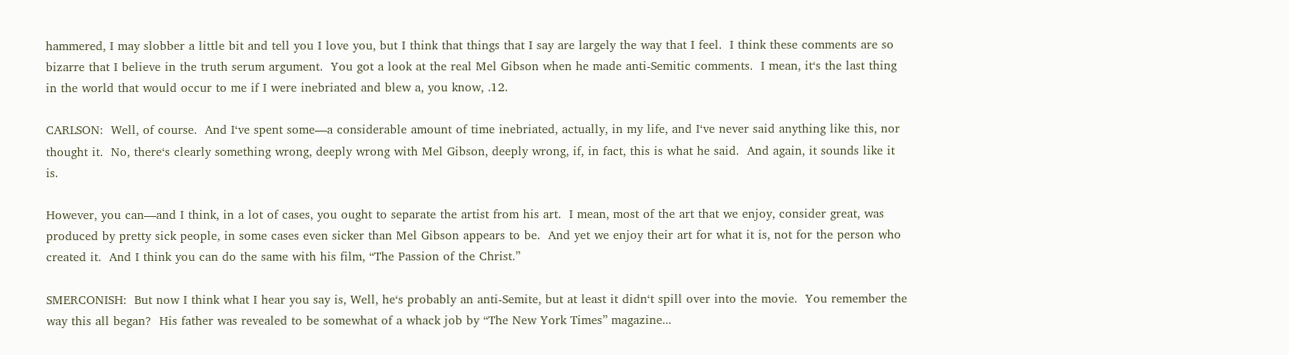hammered, I may slobber a little bit and tell you I love you, but I think that things that I say are largely the way that I feel.  I think these comments are so bizarre that I believe in the truth serum argument.  You got a look at the real Mel Gibson when he made anti-Semitic comments.  I mean, it‘s the last thing in the world that would occur to me if I were inebriated and blew a, you know, .12.

CARLSON:  Well, of course.  And I‘ve spent some—a considerable amount of time inebriated, actually, in my life, and I‘ve never said anything like this, nor thought it.  No, there‘s clearly something wrong, deeply wrong with Mel Gibson, deeply wrong, if, in fact, this is what he said.  And again, it sounds like it is.

However, you can—and I think, in a lot of cases, you ought to separate the artist from his art.  I mean, most of the art that we enjoy, consider great, was produced by pretty sick people, in some cases even sicker than Mel Gibson appears to be.  And yet we enjoy their art for what it is, not for the person who created it.  And I think you can do the same with his film, “The Passion of the Christ.”

SMERCONISH:  But now I think what I hear you say is, Well, he‘s probably an anti-Semite, but at least it didn‘t spill over into the movie.  You remember the way this all began?  His father was revealed to be somewhat of a whack job by “The New York Times” magazine...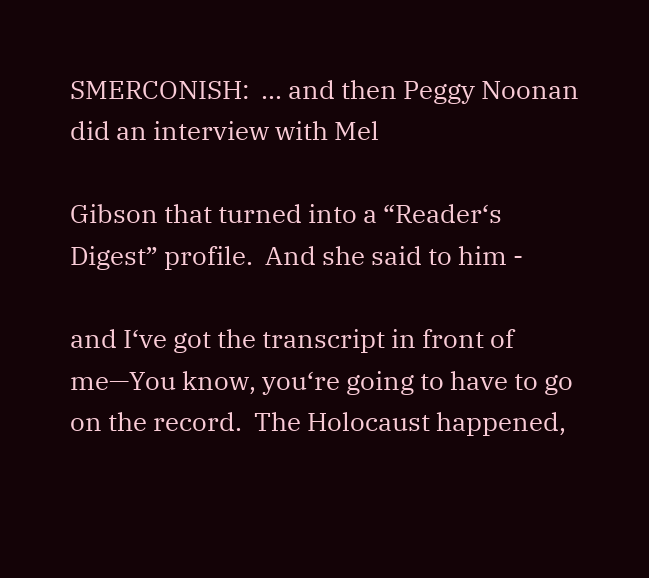SMERCONISH:  ... and then Peggy Noonan did an interview with Mel

Gibson that turned into a “Reader‘s Digest” profile.  And she said to him -

and I‘ve got the transcript in front of me—You know, you‘re going to have to go on the record.  The Holocaust happened,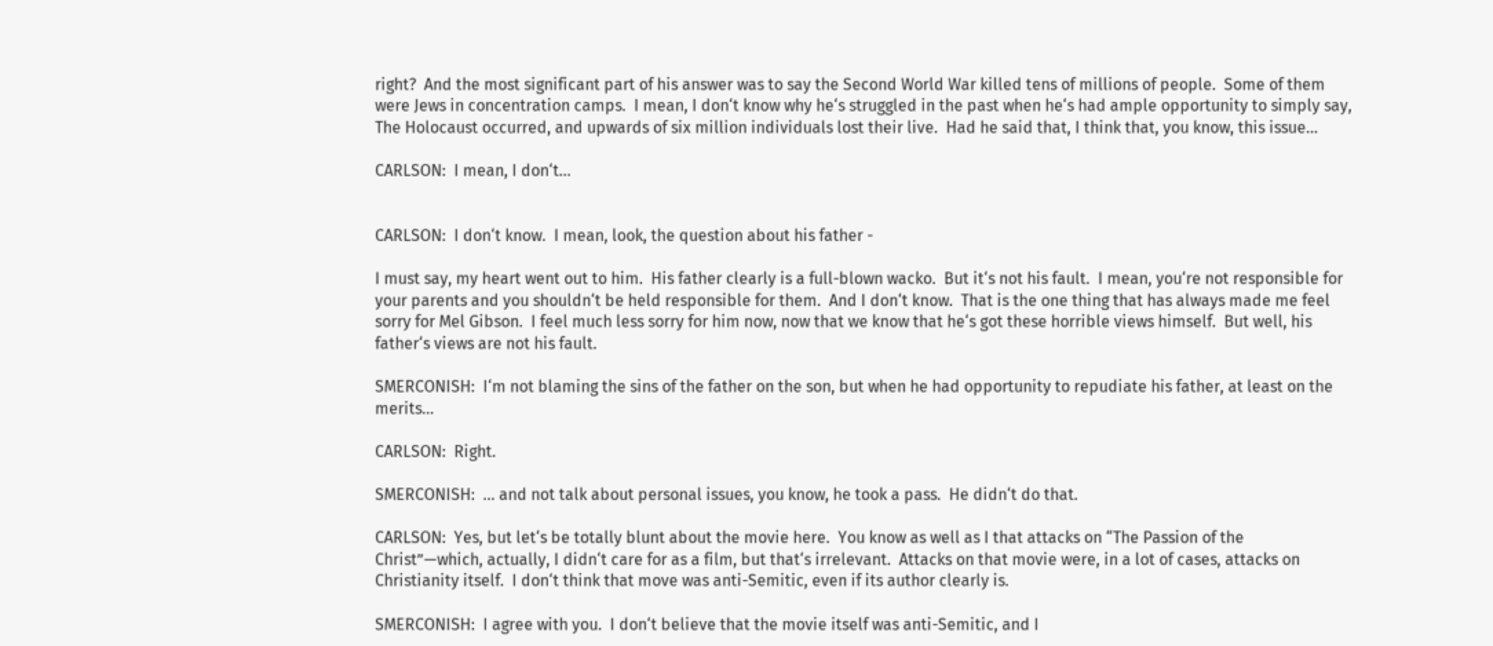right?  And the most significant part of his answer was to say the Second World War killed tens of millions of people.  Some of them were Jews in concentration camps.  I mean, I don‘t know why he‘s struggled in the past when he‘s had ample opportunity to simply say, The Holocaust occurred, and upwards of six million individuals lost their live.  Had he said that, I think that, you know, this issue...

CARLSON:  I mean, I don‘t...


CARLSON:  I don‘t know.  I mean, look, the question about his father -

I must say, my heart went out to him.  His father clearly is a full-blown wacko.  But it‘s not his fault.  I mean, you‘re not responsible for your parents and you shouldn‘t be held responsible for them.  And I don‘t know.  That is the one thing that has always made me feel sorry for Mel Gibson.  I feel much less sorry for him now, now that we know that he‘s got these horrible views himself.  But well, his father‘s views are not his fault.

SMERCONISH:  I‘m not blaming the sins of the father on the son, but when he had opportunity to repudiate his father, at least on the merits...

CARLSON:  Right.

SMERCONISH:  ... and not talk about personal issues, you know, he took a pass.  He didn‘t do that.

CARLSON:  Yes, but let‘s be totally blunt about the movie here.  You know as well as I that attacks on “The Passion of the Christ”—which, actually, I didn‘t care for as a film, but that‘s irrelevant.  Attacks on that movie were, in a lot of cases, attacks on Christianity itself.  I don‘t think that move was anti-Semitic, even if its author clearly is.

SMERCONISH:  I agree with you.  I don‘t believe that the movie itself was anti-Semitic, and I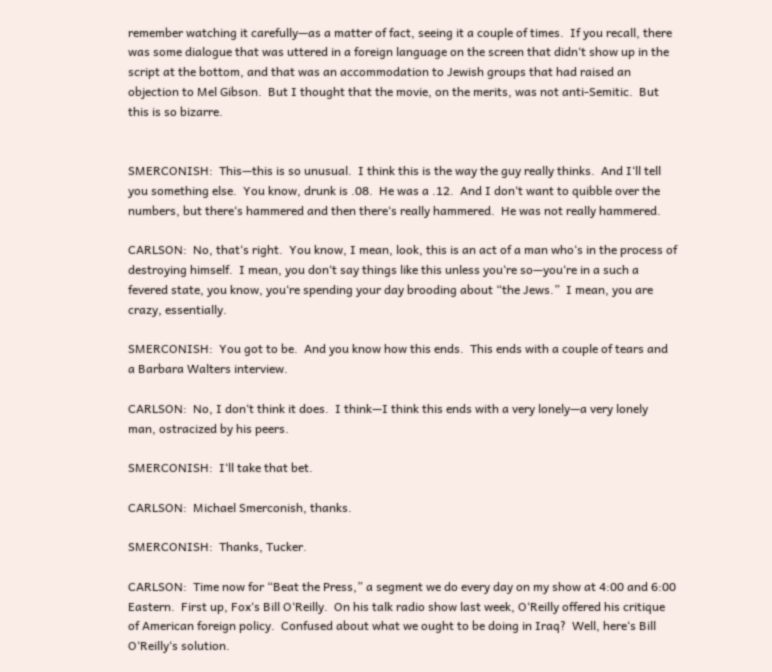remember watching it carefully—as a matter of fact, seeing it a couple of times.  If you recall, there was some dialogue that was uttered in a foreign language on the screen that didn‘t show up in the script at the bottom, and that was an accommodation to Jewish groups that had raised an objection to Mel Gibson.  But I thought that the movie, on the merits, was not anti-Semitic.  But this is so bizarre.


SMERCONISH:  This—this is so unusual.  I think this is the way the guy really thinks.  And I‘ll tell you something else.  You know, drunk is .08.  He was a .12.  And I don‘t want to quibble over the numbers, but there‘s hammered and then there‘s really hammered.  He was not really hammered.

CARLSON:  No, that‘s right.  You know, I mean, look, this is an act of a man who‘s in the process of destroying himself.  I mean, you don‘t say things like this unless you‘re so—you‘re in a such a fevered state, you know, you‘re spending your day brooding about “the Jews.”  I mean, you are crazy, essentially.

SMERCONISH:  You got to be.  And you know how this ends.  This ends with a couple of tears and a Barbara Walters interview.

CARLSON:  No, I don‘t think it does.  I think—I think this ends with a very lonely—a very lonely man, ostracized by his peers.

SMERCONISH:  I‘ll take that bet.

CARLSON:  Michael Smerconish, thanks.

SMERCONISH:  Thanks, Tucker.

CARLSON:  Time now for “Beat the Press,” a segment we do every day on my show at 4:00 and 6:00 Eastern.  First up, Fox‘s Bill O‘Reilly.  On his talk radio show last week, O‘Reilly offered his critique of American foreign policy.  Confused about what we ought to be doing in Iraq?  Well, here‘s Bill O‘Reilly‘s solution.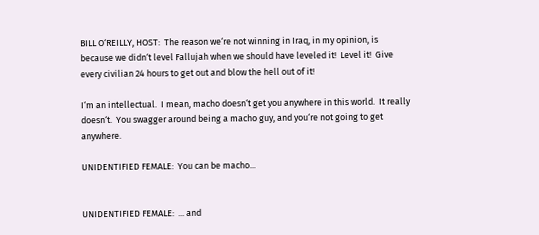BILL O‘REILLY, HOST:  The reason we‘re not winning in Iraq, in my opinion, is because we didn‘t level Fallujah when we should have leveled it!  Level it!  Give every civilian 24 hours to get out and blow the hell out of it!

I‘m an intellectual.  I mean, macho doesn‘t get you anywhere in this world.  It really doesn‘t.  You swagger around being a macho guy, and you‘re not going to get anywhere.

UNIDENTIFIED FEMALE:  You can be macho...


UNIDENTIFIED FEMALE:  ... and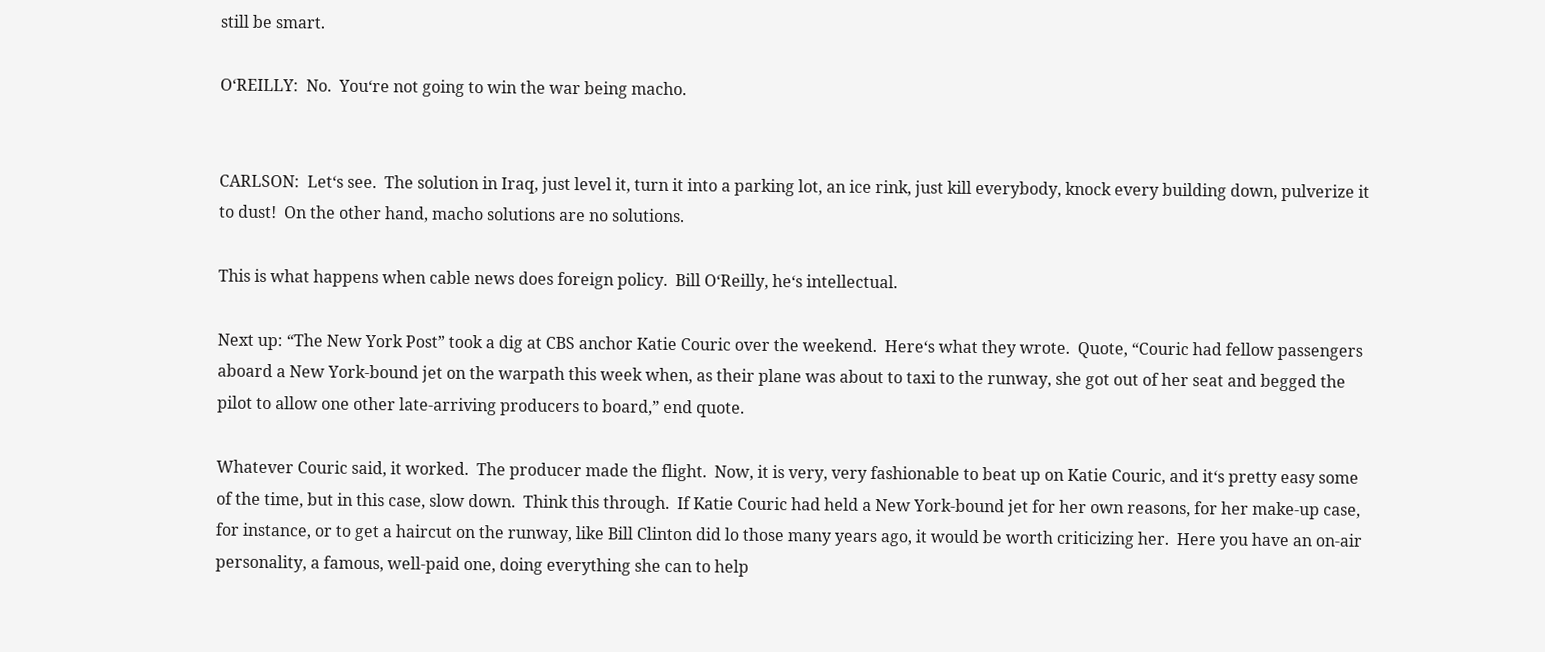still be smart.

O‘REILLY:  No.  You‘re not going to win the war being macho.


CARLSON:  Let‘s see.  The solution in Iraq, just level it, turn it into a parking lot, an ice rink, just kill everybody, knock every building down, pulverize it to dust!  On the other hand, macho solutions are no solutions.

This is what happens when cable news does foreign policy.  Bill O‘Reilly, he‘s intellectual.

Next up: “The New York Post” took a dig at CBS anchor Katie Couric over the weekend.  Here‘s what they wrote.  Quote, “Couric had fellow passengers aboard a New York-bound jet on the warpath this week when, as their plane was about to taxi to the runway, she got out of her seat and begged the pilot to allow one other late-arriving producers to board,” end quote.

Whatever Couric said, it worked.  The producer made the flight.  Now, it is very, very fashionable to beat up on Katie Couric, and it‘s pretty easy some of the time, but in this case, slow down.  Think this through.  If Katie Couric had held a New York-bound jet for her own reasons, for her make-up case, for instance, or to get a haircut on the runway, like Bill Clinton did lo those many years ago, it would be worth criticizing her.  Here you have an on-air personality, a famous, well-paid one, doing everything she can to help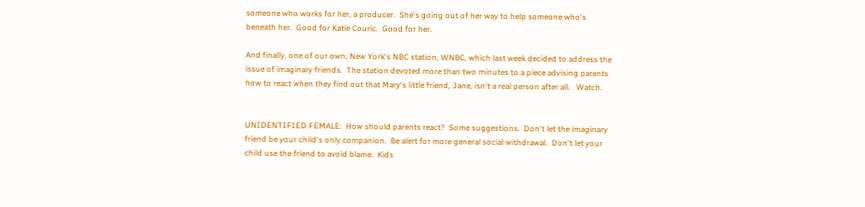someone who works for her, a producer.  She‘s going out of her way to help someone who‘s beneath her.  Good for Katie Couric.  Good for her.

And finally, one of our own, New York‘s NBC station, WNBC, which last week decided to address the issue of imaginary friends.  The station devoted more than two minutes to a piece advising parents how to react when they find out that Mary‘s little friend, Jane, isn‘t a real person after all.   Watch.


UNIDENTIFIED FEMALE:  How should parents react?  Some suggestions.  Don‘t let the imaginary friend be your child‘s only companion.  Be alert for more general social withdrawal.  Don‘t let your child use the friend to avoid blame.  Kids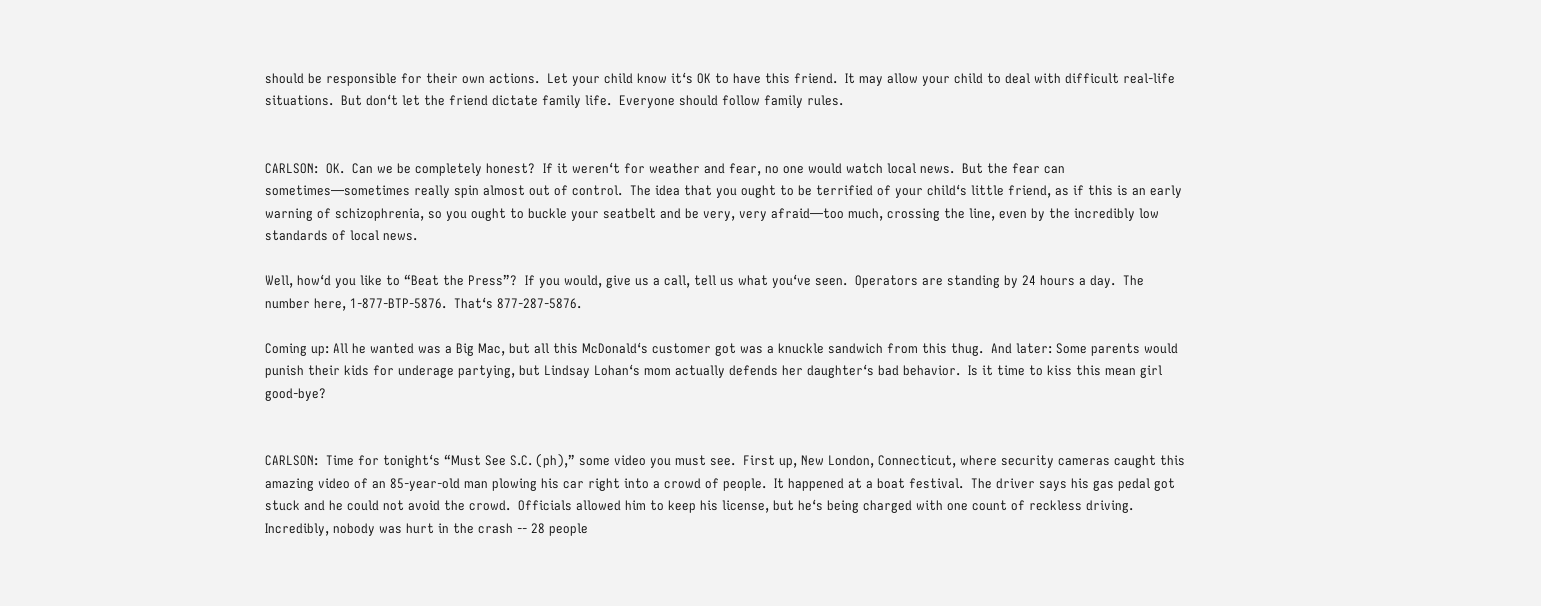should be responsible for their own actions.  Let your child know it‘s OK to have this friend.  It may allow your child to deal with difficult real-life situations.  But don‘t let the friend dictate family life.  Everyone should follow family rules.


CARLSON:  OK.  Can we be completely honest?  If it weren‘t for weather and fear, no one would watch local news.  But the fear can sometimes—sometimes really spin almost out of control.  The idea that you ought to be terrified of your child‘s little friend, as if this is an early warning of schizophrenia, so you ought to buckle your seatbelt and be very, very afraid—too much, crossing the line, even by the incredibly low standards of local news.

Well, how‘d you like to “Beat the Press”?  If you would, give us a call, tell us what you‘ve seen.  Operators are standing by 24 hours a day.  The number here, 1-877-BTP-5876.  That‘s 877-287-5876.

Coming up: All he wanted was a Big Mac, but all this McDonald‘s customer got was a knuckle sandwich from this thug.  And later: Some parents would punish their kids for underage partying, but Lindsay Lohan‘s mom actually defends her daughter‘s bad behavior.  Is it time to kiss this mean girl good-bye?


CARLSON:  Time for tonight‘s “Must See S.C. (ph),” some video you must see.  First up, New London, Connecticut, where security cameras caught this amazing video of an 85-year-old man plowing his car right into a crowd of people.  It happened at a boat festival.  The driver says his gas pedal got stuck and he could not avoid the crowd.  Officials allowed him to keep his license, but he‘s being charged with one count of reckless driving.  Incredibly, nobody was hurt in the crash -- 28 people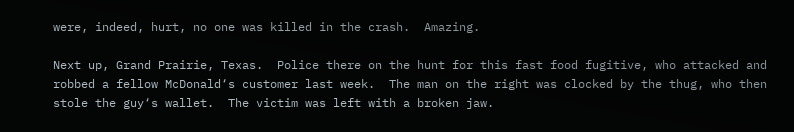were, indeed, hurt, no one was killed in the crash.  Amazing.

Next up, Grand Prairie, Texas.  Police there on the hunt for this fast food fugitive, who attacked and robbed a fellow McDonald‘s customer last week.  The man on the right was clocked by the thug, who then stole the guy‘s wallet.  The victim was left with a broken jaw.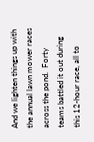And we lighten things up with the annual lawn mower races across the pond.  Forty teams battled it out during this 12-hour race, all to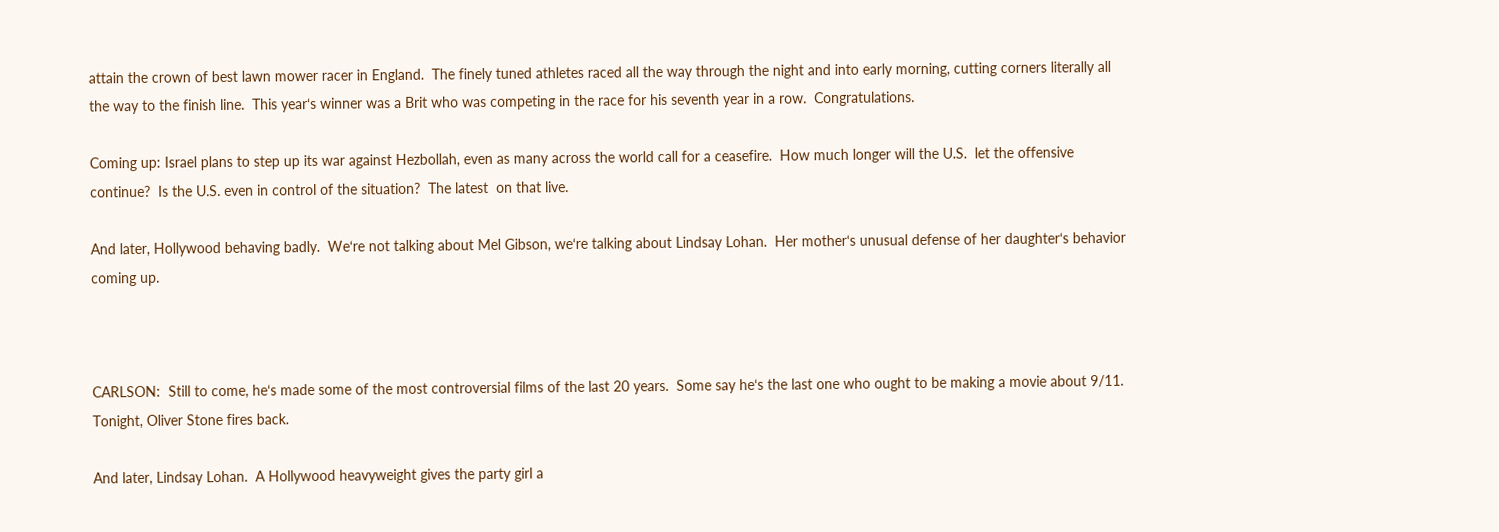attain the crown of best lawn mower racer in England.  The finely tuned athletes raced all the way through the night and into early morning, cutting corners literally all the way to the finish line.  This year‘s winner was a Brit who was competing in the race for his seventh year in a row.  Congratulations.

Coming up: Israel plans to step up its war against Hezbollah, even as many across the world call for a ceasefire.  How much longer will the U.S.  let the offensive continue?  Is the U.S. even in control of the situation?  The latest  on that live.

And later, Hollywood behaving badly.  We‘re not talking about Mel Gibson, we‘re talking about Lindsay Lohan.  Her mother‘s unusual defense of her daughter‘s behavior coming up.



CARLSON:  Still to come, he‘s made some of the most controversial films of the last 20 years.  Some say he‘s the last one who ought to be making a movie about 9/11.  Tonight, Oliver Stone fires back.

And later, Lindsay Lohan.  A Hollywood heavyweight gives the party girl a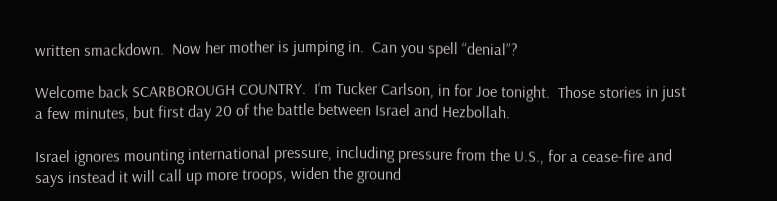written smackdown.  Now her mother is jumping in.  Can you spell “denial”?

Welcome back SCARBOROUGH COUNTRY.  I‘m Tucker Carlson, in for Joe tonight.  Those stories in just a few minutes, but first day 20 of the battle between Israel and Hezbollah.

Israel ignores mounting international pressure, including pressure from the U.S., for a cease-fire and says instead it will call up more troops, widen the ground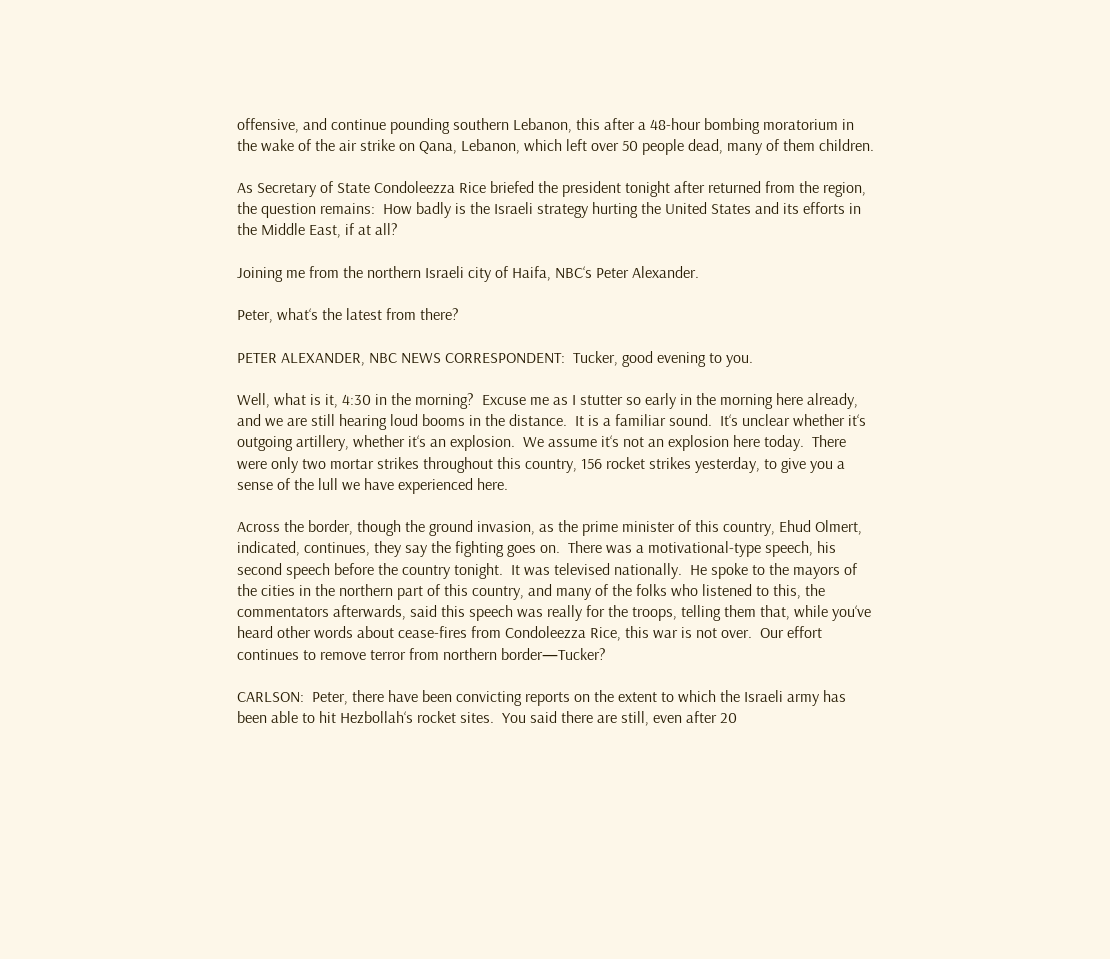offensive, and continue pounding southern Lebanon, this after a 48-hour bombing moratorium in the wake of the air strike on Qana, Lebanon, which left over 50 people dead, many of them children.

As Secretary of State Condoleezza Rice briefed the president tonight after returned from the region, the question remains:  How badly is the Israeli strategy hurting the United States and its efforts in the Middle East, if at all?

Joining me from the northern Israeli city of Haifa, NBC‘s Peter Alexander.

Peter, what‘s the latest from there?

PETER ALEXANDER, NBC NEWS CORRESPONDENT:  Tucker, good evening to you.

Well, what is it, 4:30 in the morning?  Excuse me as I stutter so early in the morning here already, and we are still hearing loud booms in the distance.  It is a familiar sound.  It‘s unclear whether it‘s outgoing artillery, whether it‘s an explosion.  We assume it‘s not an explosion here today.  There were only two mortar strikes throughout this country, 156 rocket strikes yesterday, to give you a sense of the lull we have experienced here.

Across the border, though the ground invasion, as the prime minister of this country, Ehud Olmert, indicated, continues, they say the fighting goes on.  There was a motivational-type speech, his second speech before the country tonight.  It was televised nationally.  He spoke to the mayors of the cities in the northern part of this country, and many of the folks who listened to this, the commentators afterwards, said this speech was really for the troops, telling them that, while you‘ve heard other words about cease-fires from Condoleezza Rice, this war is not over.  Our effort continues to remove terror from northern border—Tucker?

CARLSON:  Peter, there have been convicting reports on the extent to which the Israeli army has been able to hit Hezbollah‘s rocket sites.  You said there are still, even after 20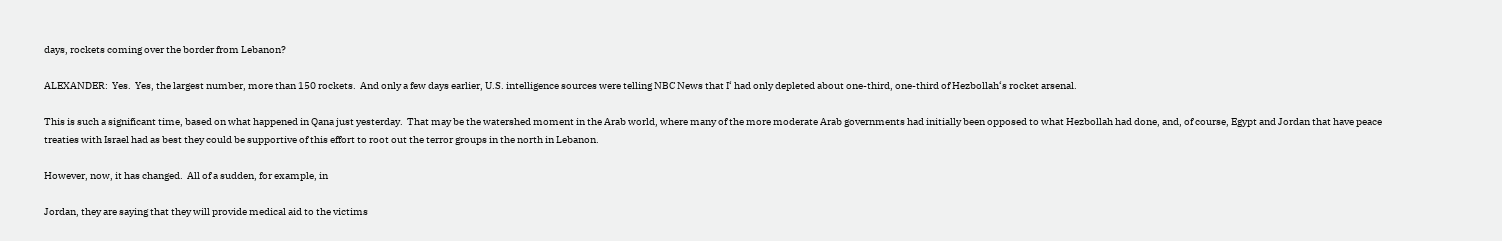days, rockets coming over the border from Lebanon?

ALEXANDER:  Yes.  Yes, the largest number, more than 150 rockets.  And only a few days earlier, U.S. intelligence sources were telling NBC News that I‘ had only depleted about one-third, one-third of Hezbollah‘s rocket arsenal.

This is such a significant time, based on what happened in Qana just yesterday.  That may be the watershed moment in the Arab world, where many of the more moderate Arab governments had initially been opposed to what Hezbollah had done, and, of course, Egypt and Jordan that have peace treaties with Israel had as best they could be supportive of this effort to root out the terror groups in the north in Lebanon.

However, now, it has changed.  All of a sudden, for example, in

Jordan, they are saying that they will provide medical aid to the victims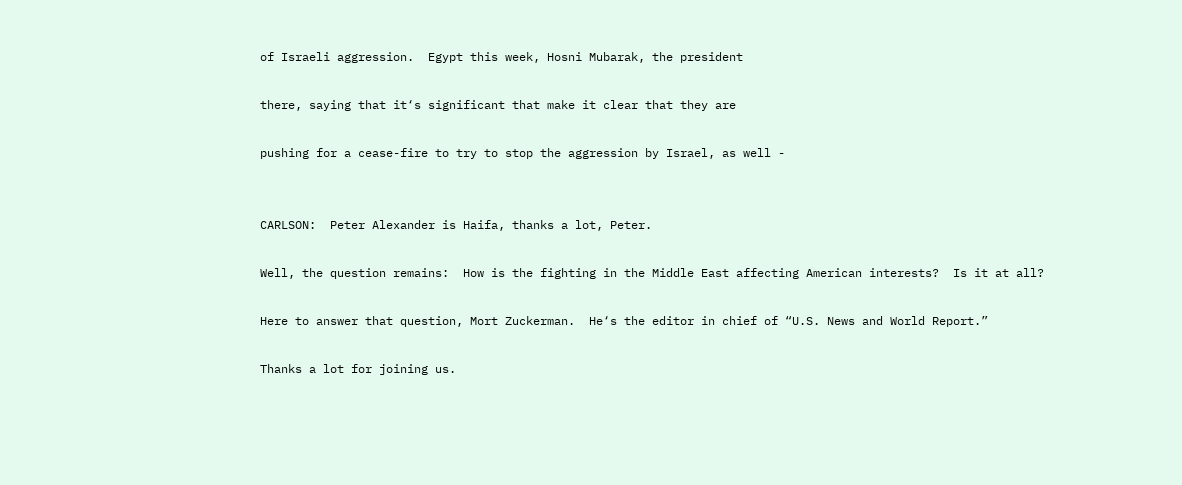of Israeli aggression.  Egypt this week, Hosni Mubarak, the president

there, saying that it‘s significant that make it clear that they are

pushing for a cease-fire to try to stop the aggression by Israel, as well -


CARLSON:  Peter Alexander is Haifa, thanks a lot, Peter.

Well, the question remains:  How is the fighting in the Middle East affecting American interests?  Is it at all?

Here to answer that question, Mort Zuckerman.  He‘s the editor in chief of “U.S. News and World Report.”

Thanks a lot for joining us.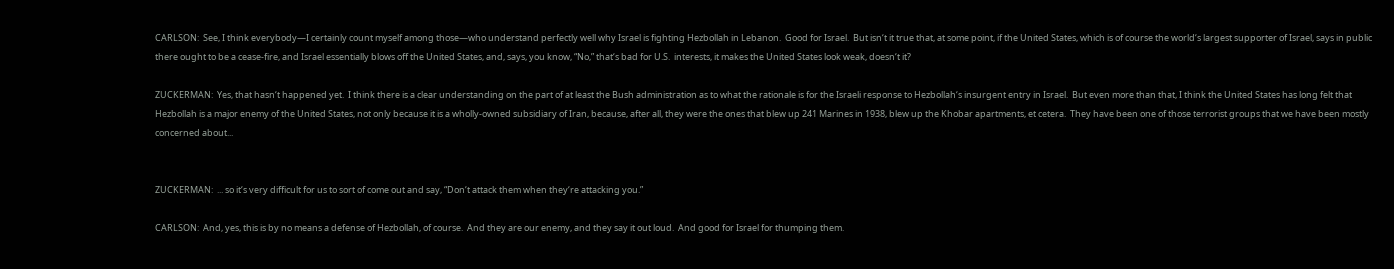CARLSON:  See, I think everybody—I certainly count myself among those—who understand perfectly well why Israel is fighting Hezbollah in Lebanon.  Good for Israel.  But isn‘t it true that, at some point, if the United States, which is of course the world‘s largest supporter of Israel, says in public there ought to be a cease-fire, and Israel essentially blows off the United States, and, says, you know, “No,” that‘s bad for U.S.  interests, it makes the United States look weak, doesn‘t it?

ZUCKERMAN:  Yes, that hasn‘t happened yet.  I think there is a clear understanding on the part of at least the Bush administration as to what the rationale is for the Israeli response to Hezbollah‘s insurgent entry in Israel.  But even more than that, I think the United States has long felt that Hezbollah is a major enemy of the United States, not only because it is a wholly-owned subsidiary of Iran, because, after all, they were the ones that blew up 241 Marines in 1938, blew up the Khobar apartments, et cetera.  They have been one of those terrorist groups that we have been mostly concerned about...


ZUCKERMAN:  ... so it‘s very difficult for us to sort of come out and say, “Don‘t attack them when they‘re attacking you.”

CARLSON:  And, yes, this is by no means a defense of Hezbollah, of course.  And they are our enemy, and they say it out loud.  And good for Israel for thumping them.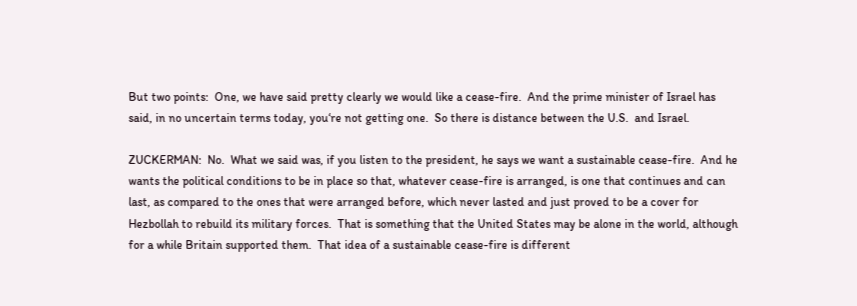But two points:  One, we have said pretty clearly we would like a cease-fire.  And the prime minister of Israel has said, in no uncertain terms today, you‘re not getting one.  So there is distance between the U.S.  and Israel.

ZUCKERMAN:  No.  What we said was, if you listen to the president, he says we want a sustainable cease-fire.  And he wants the political conditions to be in place so that, whatever cease-fire is arranged, is one that continues and can last, as compared to the ones that were arranged before, which never lasted and just proved to be a cover for Hezbollah to rebuild its military forces.  That is something that the United States may be alone in the world, although for a while Britain supported them.  That idea of a sustainable cease-fire is different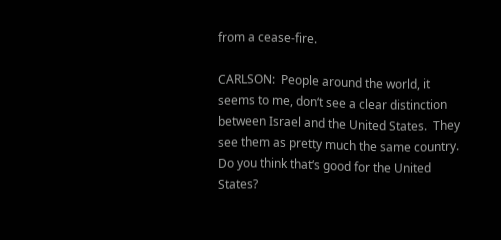from a cease-fire.

CARLSON:  People around the world, it seems to me, don‘t see a clear distinction between Israel and the United States.  They see them as pretty much the same country.  Do you think that‘s good for the United States?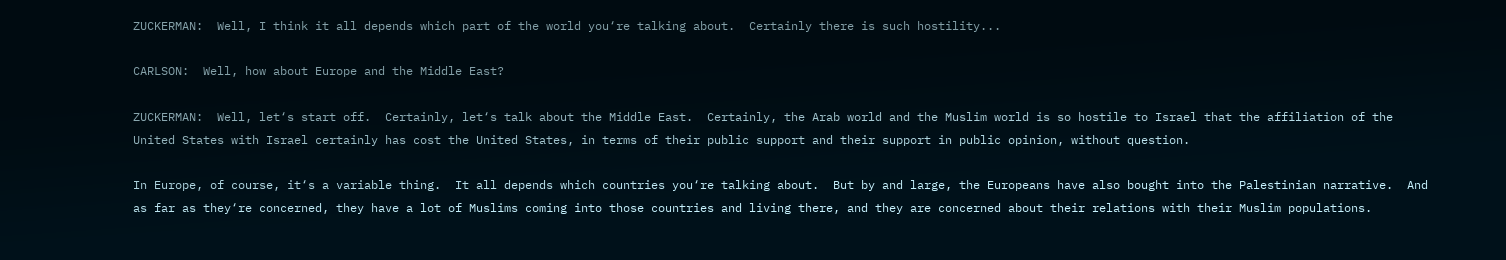ZUCKERMAN:  Well, I think it all depends which part of the world you‘re talking about.  Certainly there is such hostility...

CARLSON:  Well, how about Europe and the Middle East?

ZUCKERMAN:  Well, let‘s start off.  Certainly, let‘s talk about the Middle East.  Certainly, the Arab world and the Muslim world is so hostile to Israel that the affiliation of the United States with Israel certainly has cost the United States, in terms of their public support and their support in public opinion, without question.

In Europe, of course, it‘s a variable thing.  It all depends which countries you‘re talking about.  But by and large, the Europeans have also bought into the Palestinian narrative.  And as far as they‘re concerned, they have a lot of Muslims coming into those countries and living there, and they are concerned about their relations with their Muslim populations.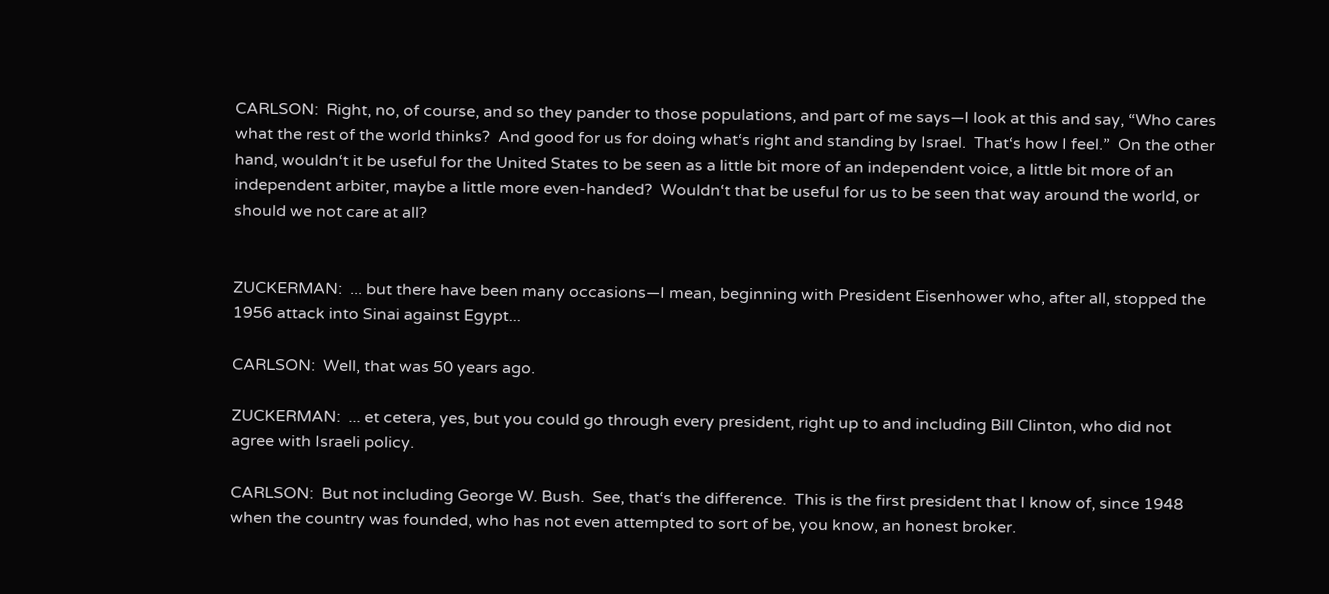CARLSON:  Right, no, of course, and so they pander to those populations, and part of me says—I look at this and say, “Who cares what the rest of the world thinks?  And good for us for doing what‘s right and standing by Israel.  That‘s how I feel.”  On the other hand, wouldn‘t it be useful for the United States to be seen as a little bit more of an independent voice, a little bit more of an independent arbiter, maybe a little more even-handed?  Wouldn‘t that be useful for us to be seen that way around the world, or should we not care at all?


ZUCKERMAN:  ... but there have been many occasions—I mean, beginning with President Eisenhower who, after all, stopped the 1956 attack into Sinai against Egypt...

CARLSON:  Well, that was 50 years ago.

ZUCKERMAN:  ... et cetera, yes, but you could go through every president, right up to and including Bill Clinton, who did not agree with Israeli policy.

CARLSON:  But not including George W. Bush.  See, that‘s the difference.  This is the first president that I know of, since 1948 when the country was founded, who has not even attempted to sort of be, you know, an honest broker.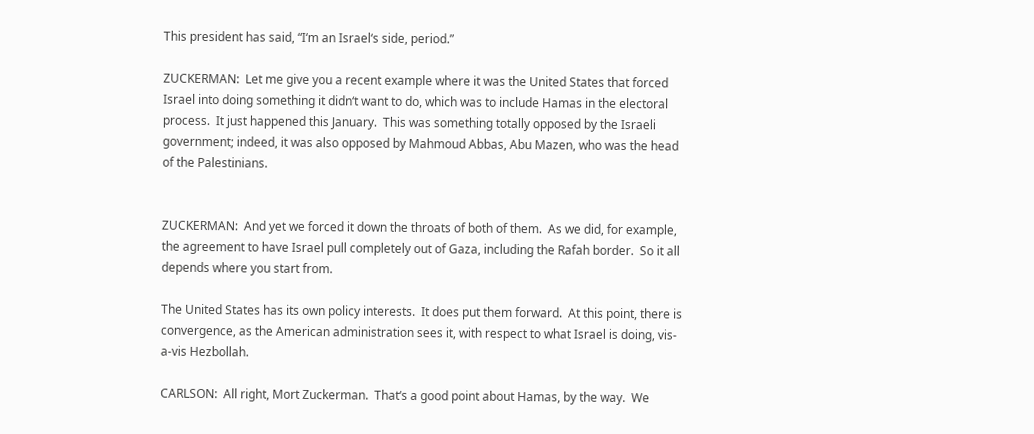This president has said, “I‘m an Israel‘s side, period.”

ZUCKERMAN:  Let me give you a recent example where it was the United States that forced Israel into doing something it didn‘t want to do, which was to include Hamas in the electoral process.  It just happened this January.  This was something totally opposed by the Israeli government; indeed, it was also opposed by Mahmoud Abbas, Abu Mazen, who was the head of the Palestinians.


ZUCKERMAN:  And yet we forced it down the throats of both of them.  As we did, for example, the agreement to have Israel pull completely out of Gaza, including the Rafah border.  So it all depends where you start from.

The United States has its own policy interests.  It does put them forward.  At this point, there is convergence, as the American administration sees it, with respect to what Israel is doing, vis-a-vis Hezbollah.

CARLSON:  All right, Mort Zuckerman.  That‘s a good point about Hamas, by the way.  We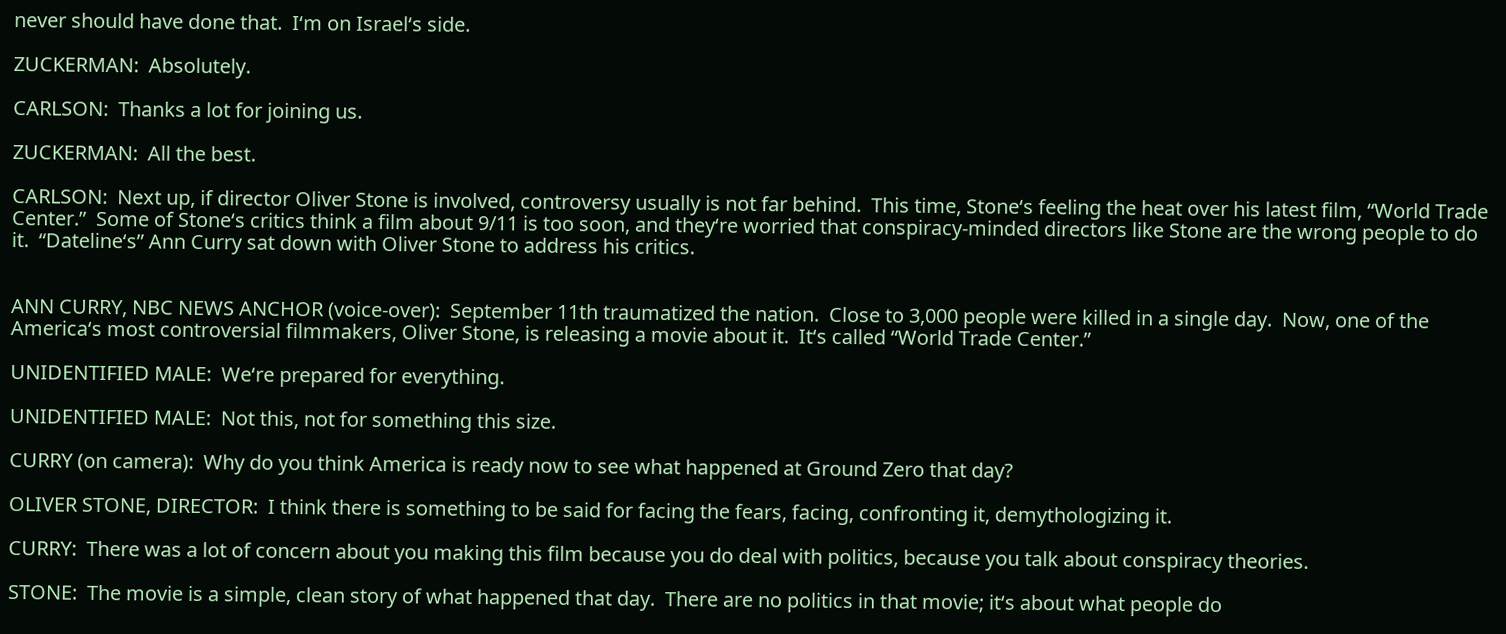never should have done that.  I‘m on Israel‘s side.

ZUCKERMAN:  Absolutely.

CARLSON:  Thanks a lot for joining us.

ZUCKERMAN:  All the best.

CARLSON:  Next up, if director Oliver Stone is involved, controversy usually is not far behind.  This time, Stone‘s feeling the heat over his latest film, “World Trade Center.”  Some of Stone‘s critics think a film about 9/11 is too soon, and they‘re worried that conspiracy-minded directors like Stone are the wrong people to do it.  “Dateline‘s” Ann Curry sat down with Oliver Stone to address his critics.


ANN CURRY, NBC NEWS ANCHOR (voice-over):  September 11th traumatized the nation.  Close to 3,000 people were killed in a single day.  Now, one of the America‘s most controversial filmmakers, Oliver Stone, is releasing a movie about it.  It‘s called “World Trade Center.”

UNIDENTIFIED MALE:  We‘re prepared for everything.

UNIDENTIFIED MALE:  Not this, not for something this size.

CURRY (on camera):  Why do you think America is ready now to see what happened at Ground Zero that day?

OLIVER STONE, DIRECTOR:  I think there is something to be said for facing the fears, facing, confronting it, demythologizing it.

CURRY:  There was a lot of concern about you making this film because you do deal with politics, because you talk about conspiracy theories.

STONE:  The movie is a simple, clean story of what happened that day.  There are no politics in that movie; it‘s about what people do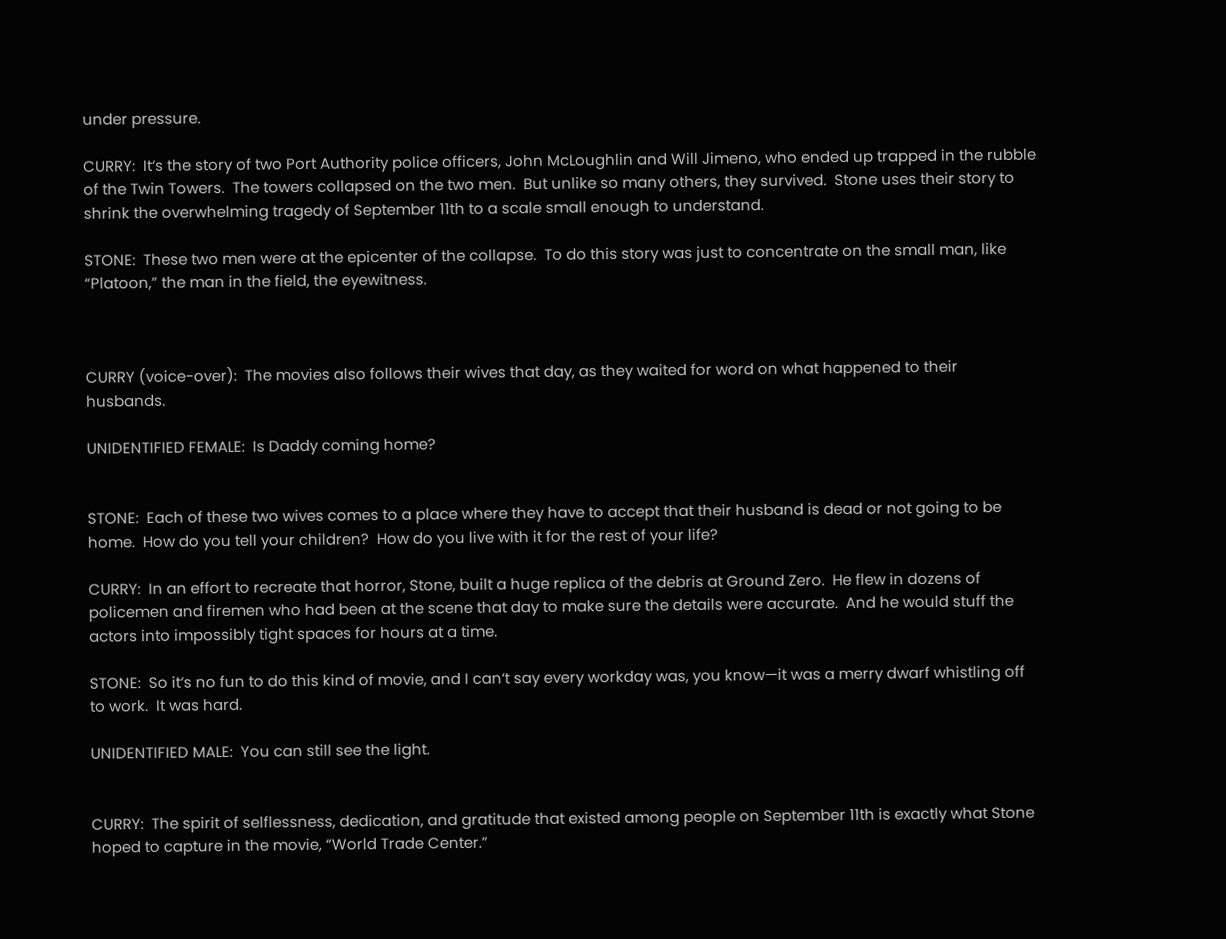under pressure.

CURRY:  It‘s the story of two Port Authority police officers, John McLoughlin and Will Jimeno, who ended up trapped in the rubble of the Twin Towers.  The towers collapsed on the two men.  But unlike so many others, they survived.  Stone uses their story to shrink the overwhelming tragedy of September 11th to a scale small enough to understand.

STONE:  These two men were at the epicenter of the collapse.  To do this story was just to concentrate on the small man, like “Platoon,” the man in the field, the eyewitness.



CURRY (voice-over):  The movies also follows their wives that day, as they waited for word on what happened to their husbands.

UNIDENTIFIED FEMALE:  Is Daddy coming home?


STONE:  Each of these two wives comes to a place where they have to accept that their husband is dead or not going to be home.  How do you tell your children?  How do you live with it for the rest of your life?

CURRY:  In an effort to recreate that horror, Stone, built a huge replica of the debris at Ground Zero.  He flew in dozens of policemen and firemen who had been at the scene that day to make sure the details were accurate.  And he would stuff the actors into impossibly tight spaces for hours at a time.

STONE:  So it‘s no fun to do this kind of movie, and I can‘t say every workday was, you know—it was a merry dwarf whistling off to work.  It was hard.

UNIDENTIFIED MALE:  You can still see the light.


CURRY:  The spirit of selflessness, dedication, and gratitude that existed among people on September 11th is exactly what Stone hoped to capture in the movie, “World Trade Center.”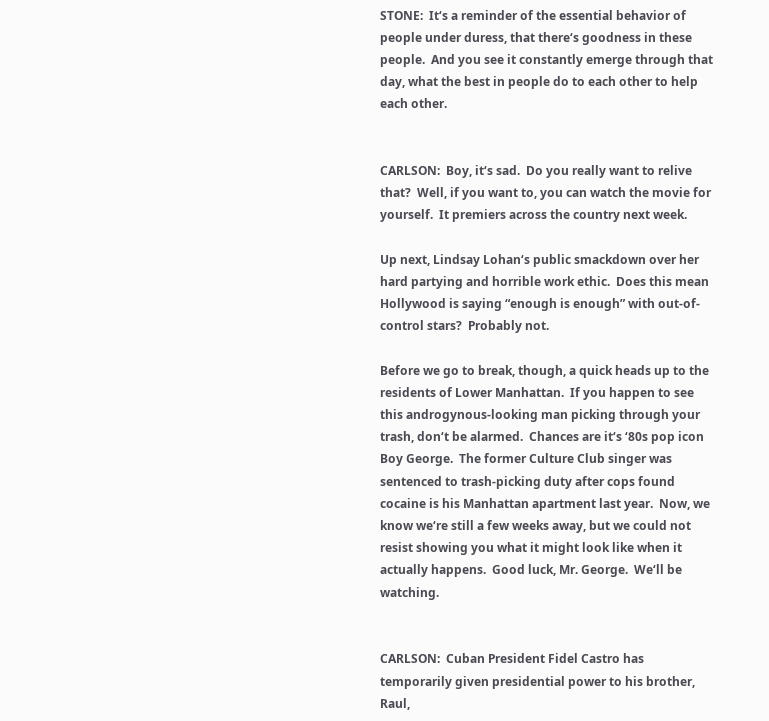STONE:  It‘s a reminder of the essential behavior of people under duress, that there‘s goodness in these people.  And you see it constantly emerge through that day, what the best in people do to each other to help each other.


CARLSON:  Boy, it‘s sad.  Do you really want to relive that?  Well, if you want to, you can watch the movie for yourself.  It premiers across the country next week.

Up next, Lindsay Lohan‘s public smackdown over her hard partying and horrible work ethic.  Does this mean Hollywood is saying “enough is enough” with out-of-control stars?  Probably not.

Before we go to break, though, a quick heads up to the residents of Lower Manhattan.  If you happen to see this androgynous-looking man picking through your trash, don‘t be alarmed.  Chances are it‘s ‘80s pop icon Boy George.  The former Culture Club singer was sentenced to trash-picking duty after cops found cocaine is his Manhattan apartment last year.  Now, we know we‘re still a few weeks away, but we could not resist showing you what it might look like when it actually happens.  Good luck, Mr. George.  We‘ll be watching.


CARLSON:  Cuban President Fidel Castro has temporarily given presidential power to his brother, Raul,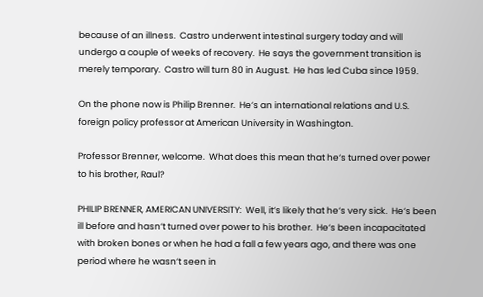because of an illness.  Castro underwent intestinal surgery today and will undergo a couple of weeks of recovery.  He says the government transition is merely temporary.  Castro will turn 80 in August.  He has led Cuba since 1959.

On the phone now is Philip Brenner.  He‘s an international relations and U.S. foreign policy professor at American University in Washington.

Professor Brenner, welcome.  What does this mean that he‘s turned over power to his brother, Raul?

PHILIP BRENNER, AMERICAN UNIVERSITY:  Well, it‘s likely that he‘s very sick.  He‘s been ill before and hasn‘t turned over power to his brother.  He‘s been incapacitated with broken bones or when he had a fall a few years ago, and there was one period where he wasn‘t seen in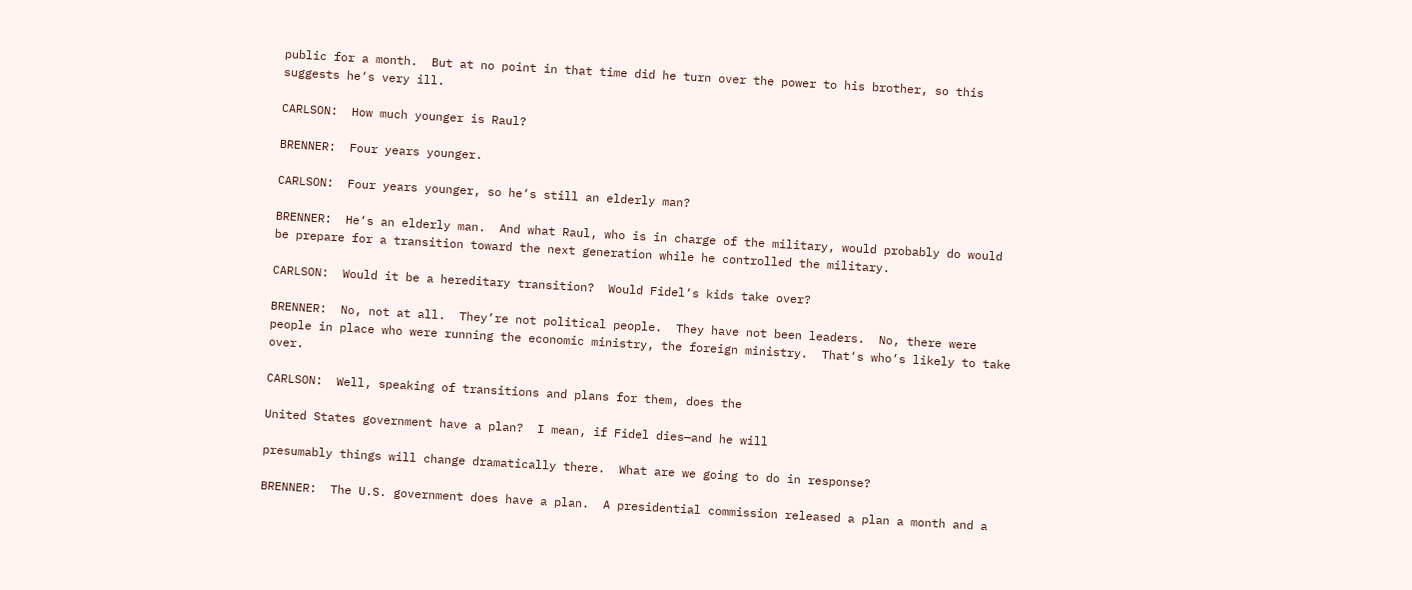public for a month.  But at no point in that time did he turn over the power to his brother, so this suggests he‘s very ill.

CARLSON:  How much younger is Raul?

BRENNER:  Four years younger.

CARLSON:  Four years younger, so he‘s still an elderly man?

BRENNER:  He‘s an elderly man.  And what Raul, who is in charge of the military, would probably do would be prepare for a transition toward the next generation while he controlled the military.

CARLSON:  Would it be a hereditary transition?  Would Fidel‘s kids take over?

BRENNER:  No, not at all.  They‘re not political people.  They have not been leaders.  No, there were people in place who were running the economic ministry, the foreign ministry.  That‘s who‘s likely to take over.

CARLSON:  Well, speaking of transitions and plans for them, does the

United States government have a plan?  I mean, if Fidel dies—and he will

presumably things will change dramatically there.  What are we going to do in response?

BRENNER:  The U.S. government does have a plan.  A presidential commission released a plan a month and a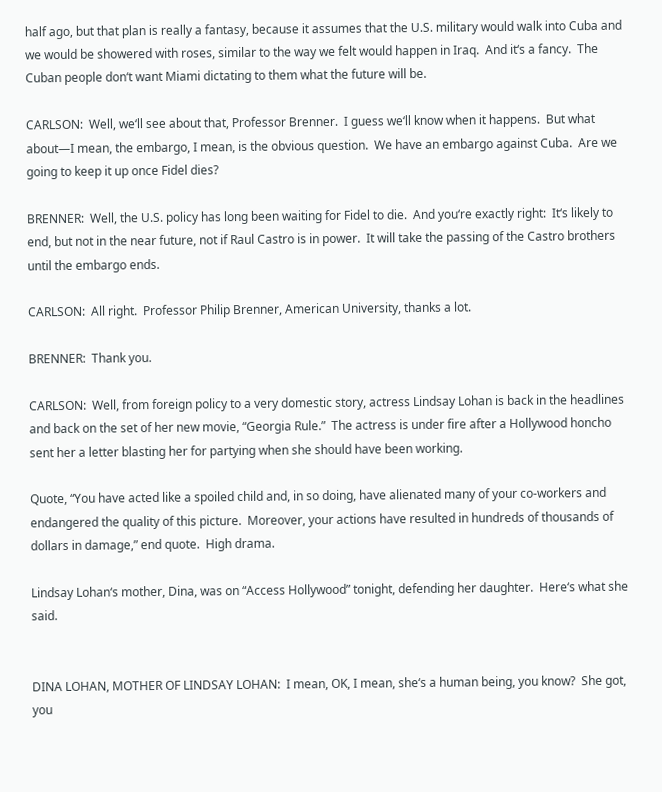half ago, but that plan is really a fantasy, because it assumes that the U.S. military would walk into Cuba and we would be showered with roses, similar to the way we felt would happen in Iraq.  And it‘s a fancy.  The Cuban people don‘t want Miami dictating to them what the future will be.

CARLSON:  Well, we‘ll see about that, Professor Brenner.  I guess we‘ll know when it happens.  But what about—I mean, the embargo, I mean, is the obvious question.  We have an embargo against Cuba.  Are we going to keep it up once Fidel dies?

BRENNER:  Well, the U.S. policy has long been waiting for Fidel to die.  And you‘re exactly right:  It‘s likely to end, but not in the near future, not if Raul Castro is in power.  It will take the passing of the Castro brothers until the embargo ends.

CARLSON:  All right.  Professor Philip Brenner, American University, thanks a lot.

BRENNER:  Thank you.

CARLSON:  Well, from foreign policy to a very domestic story, actress Lindsay Lohan is back in the headlines and back on the set of her new movie, “Georgia Rule.”  The actress is under fire after a Hollywood honcho sent her a letter blasting her for partying when she should have been working.

Quote, “You have acted like a spoiled child and, in so doing, have alienated many of your co-workers and endangered the quality of this picture.  Moreover, your actions have resulted in hundreds of thousands of dollars in damage,” end quote.  High drama.

Lindsay Lohan‘s mother, Dina, was on “Access Hollywood” tonight, defending her daughter.  Here‘s what she said.


DINA LOHAN, MOTHER OF LINDSAY LOHAN:  I mean, OK, I mean, she‘s a human being, you know?  She got, you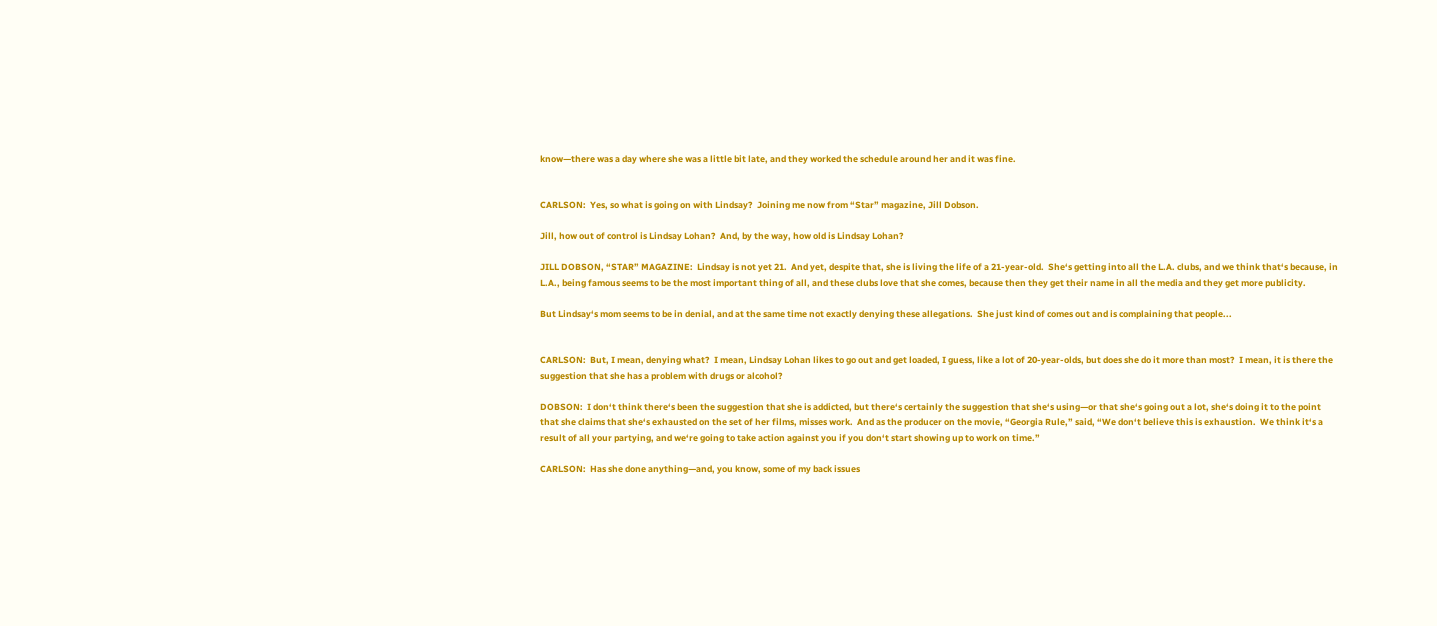know—there was a day where she was a little bit late, and they worked the schedule around her and it was fine.


CARLSON:  Yes, so what is going on with Lindsay?  Joining me now from “Star” magazine, Jill Dobson.

Jill, how out of control is Lindsay Lohan?  And, by the way, how old is Lindsay Lohan?

JILL DOBSON, “STAR” MAGAZINE:  Lindsay is not yet 21.  And yet, despite that, she is living the life of a 21-year-old.  She‘s getting into all the L.A. clubs, and we think that‘s because, in L.A., being famous seems to be the most important thing of all, and these clubs love that she comes, because then they get their name in all the media and they get more publicity.

But Lindsay‘s mom seems to be in denial, and at the same time not exactly denying these allegations.  She just kind of comes out and is complaining that people...


CARLSON:  But, I mean, denying what?  I mean, Lindsay Lohan likes to go out and get loaded, I guess, like a lot of 20-year-olds, but does she do it more than most?  I mean, it is there the suggestion that she has a problem with drugs or alcohol?

DOBSON:  I don‘t think there‘s been the suggestion that she is addicted, but there‘s certainly the suggestion that she‘s using—or that she‘s going out a lot, she‘s doing it to the point that she claims that she‘s exhausted on the set of her films, misses work.  And as the producer on the movie, “Georgia Rule,” said, “We don‘t believe this is exhaustion.  We think it‘s a result of all your partying, and we‘re going to take action against you if you don‘t start showing up to work on time.”

CARLSON:  Has she done anything—and, you know, some of my back issues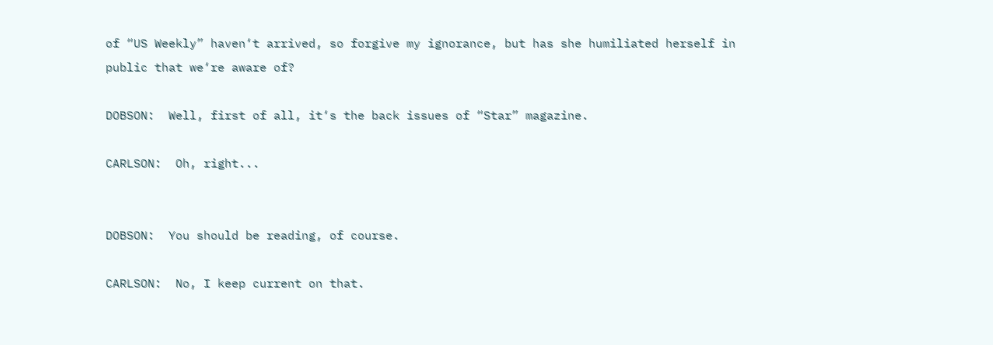of “US Weekly” haven‘t arrived, so forgive my ignorance, but has she humiliated herself in public that we‘re aware of?

DOBSON:  Well, first of all, it‘s the back issues of “Star” magazine.

CARLSON:  Oh, right...


DOBSON:  You should be reading, of course.

CARLSON:  No, I keep current on that.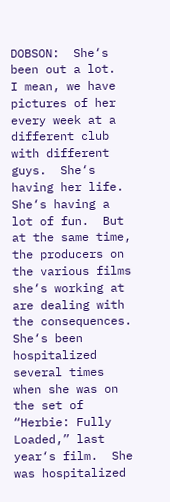DOBSON:  She‘s been out a lot.  I mean, we have pictures of her every week at a different club with different guys.  She‘s having her life.  She‘s having a lot of fun.  But at the same time, the producers on the various films she‘s working at are dealing with the consequences.  She‘s been hospitalized several times when she was on the set of “Herbie: Fully Loaded,” last year‘s film.  She was hospitalized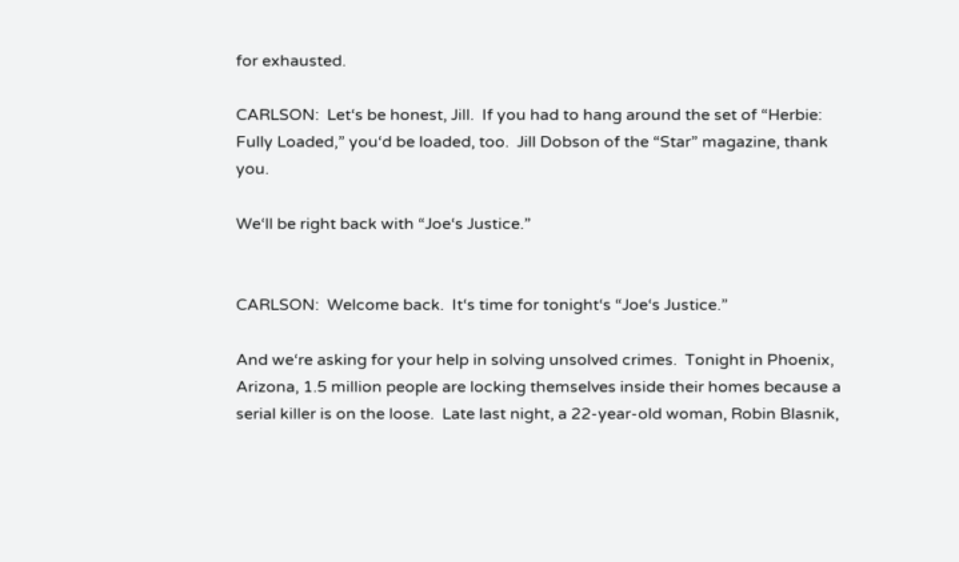for exhausted.

CARLSON:  Let‘s be honest, Jill.  If you had to hang around the set of “Herbie: Fully Loaded,” you‘d be loaded, too.  Jill Dobson of the “Star” magazine, thank you.

We‘ll be right back with “Joe‘s Justice.”


CARLSON:  Welcome back.  It‘s time for tonight‘s “Joe‘s Justice.”

And we‘re asking for your help in solving unsolved crimes.  Tonight in Phoenix, Arizona, 1.5 million people are locking themselves inside their homes because a serial killer is on the loose.  Late last night, a 22-year-old woman, Robin Blasnik,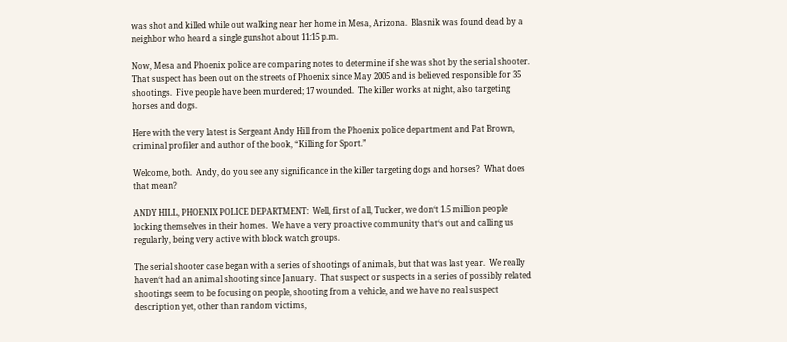was shot and killed while out walking near her home in Mesa, Arizona.  Blasnik was found dead by a neighbor who heard a single gunshot about 11:15 p.m.

Now, Mesa and Phoenix police are comparing notes to determine if she was shot by the serial shooter.  That suspect has been out on the streets of Phoenix since May 2005 and is believed responsible for 35 shootings.  Five people have been murdered; 17 wounded.  The killer works at night, also targeting horses and dogs.

Here with the very latest is Sergeant Andy Hill from the Phoenix police department and Pat Brown, criminal profiler and author of the book, “Killing for Sport.”

Welcome, both.  Andy, do you see any significance in the killer targeting dogs and horses?  What does that mean?

ANDY HILL, PHOENIX POLICE DEPARTMENT:  Well, first of all, Tucker, we don‘t 1.5 million people locking themselves in their homes.  We have a very proactive community that‘s out and calling us regularly, being very active with block watch groups.

The serial shooter case began with a series of shootings of animals, but that was last year.  We really haven‘t had an animal shooting since January.  That suspect or suspects in a series of possibly related shootings seem to be focusing on people, shooting from a vehicle, and we have no real suspect description yet, other than random victims,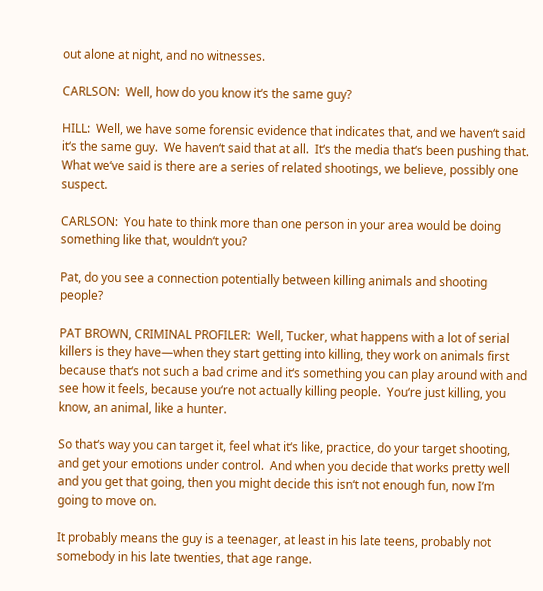out alone at night, and no witnesses.

CARLSON:  Well, how do you know it‘s the same guy?

HILL:  Well, we have some forensic evidence that indicates that, and we haven‘t said it‘s the same guy.  We haven‘t said that at all.  It‘s the media that‘s been pushing that.  What we‘ve said is there are a series of related shootings, we believe, possibly one suspect.

CARLSON:  You hate to think more than one person in your area would be doing something like that, wouldn‘t you?

Pat, do you see a connection potentially between killing animals and shooting people?

PAT BROWN, CRIMINAL PROFILER:  Well, Tucker, what happens with a lot of serial killers is they have—when they start getting into killing, they work on animals first because that‘s not such a bad crime and it‘s something you can play around with and see how it feels, because you‘re not actually killing people.  You‘re just killing, you know, an animal, like a hunter.

So that‘s way you can target it, feel what it‘s like, practice, do your target shooting, and get your emotions under control.  And when you decide that works pretty well and you get that going, then you might decide this isn‘t not enough fun, now I‘m going to move on.

It probably means the guy is a teenager, at least in his late teens, probably not somebody in his late twenties, that age range.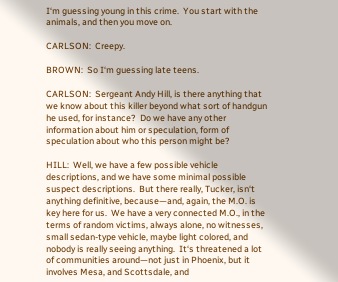I‘m guessing young in this crime.  You start with the animals, and then you move on.

CARLSON:  Creepy.

BROWN:  So I‘m guessing late teens.

CARLSON:  Sergeant Andy Hill, is there anything that we know about this killer beyond what sort of handgun he used, for instance?  Do we have any other information about him or speculation, form of speculation about who this person might be?

HILL:  Well, we have a few possible vehicle descriptions, and we have some minimal possible suspect descriptions.  But there really, Tucker, isn‘t anything definitive, because—and, again, the M.O. is key here for us.  We have a very connected M.O., in the terms of random victims, always alone, no witnesses, small sedan-type vehicle, maybe light colored, and nobody is really seeing anything.  It‘s threatened a lot of communities around—not just in Phoenix, but it involves Mesa, and Scottsdale, and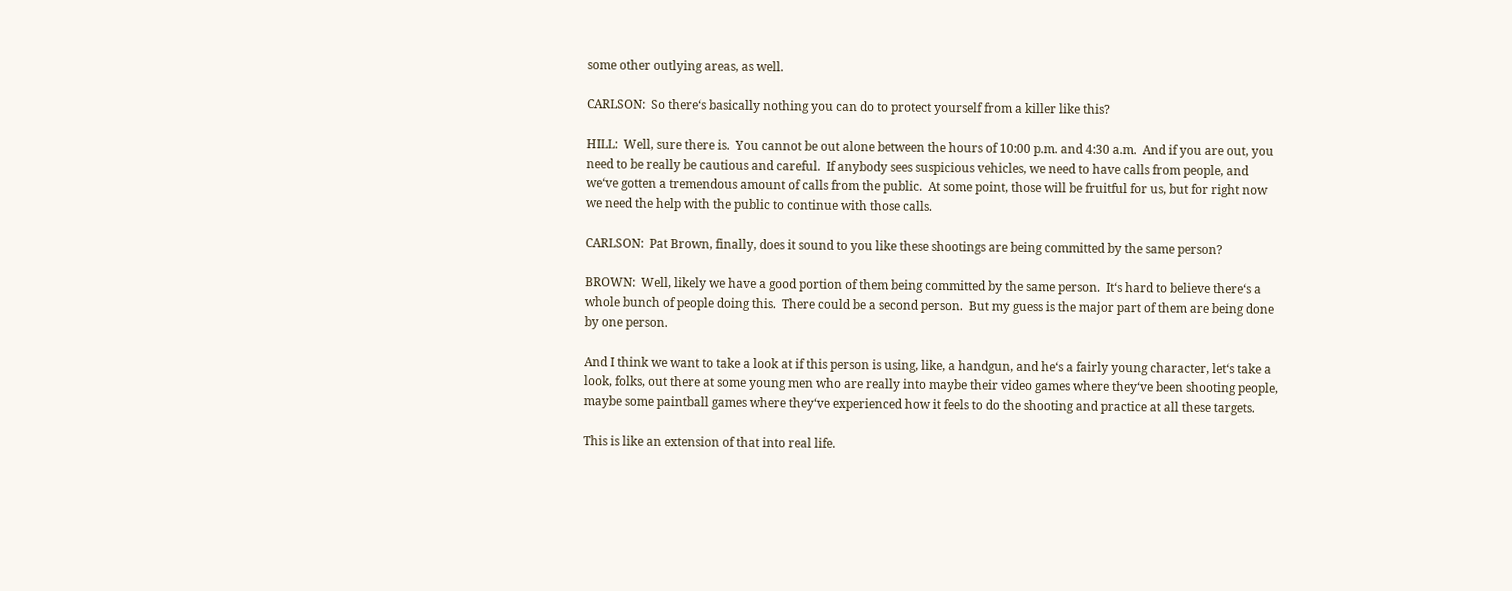some other outlying areas, as well.

CARLSON:  So there‘s basically nothing you can do to protect yourself from a killer like this?

HILL:  Well, sure there is.  You cannot be out alone between the hours of 10:00 p.m. and 4:30 a.m.  And if you are out, you need to be really be cautious and careful.  If anybody sees suspicious vehicles, we need to have calls from people, and we‘ve gotten a tremendous amount of calls from the public.  At some point, those will be fruitful for us, but for right now we need the help with the public to continue with those calls.

CARLSON:  Pat Brown, finally, does it sound to you like these shootings are being committed by the same person?

BROWN:  Well, likely we have a good portion of them being committed by the same person.  It‘s hard to believe there‘s a whole bunch of people doing this.  There could be a second person.  But my guess is the major part of them are being done by one person.

And I think we want to take a look at if this person is using, like, a handgun, and he‘s a fairly young character, let‘s take a look, folks, out there at some young men who are really into maybe their video games where they‘ve been shooting people, maybe some paintball games where they‘ve experienced how it feels to do the shooting and practice at all these targets.

This is like an extension of that into real life.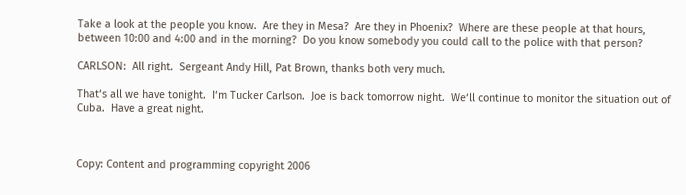Take a look at the people you know.  Are they in Mesa?  Are they in Phoenix?  Where are these people at that hours, between 10:00 and 4:00 and in the morning?  Do you know somebody you could call to the police with that person?

CARLSON:  All right.  Sergeant Andy Hill, Pat Brown, thanks both very much.

That‘s all we have tonight.  I‘m Tucker Carlson.  Joe is back tomorrow night.  We‘ll continue to monitor the situation out of Cuba.  Have a great night.



Copy: Content and programming copyright 2006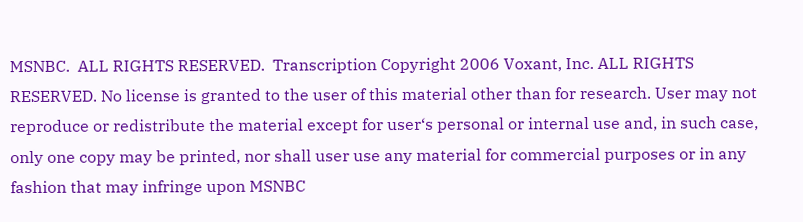MSNBC.  ALL RIGHTS RESERVED.  Transcription Copyright 2006 Voxant, Inc. ALL RIGHTS  RESERVED. No license is granted to the user of this material other than for research. User may not reproduce or redistribute the material except for user‘s personal or internal use and, in such case, only one copy may be printed, nor shall user use any material for commercial purposes or in any fashion that may infringe upon MSNBC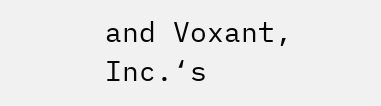and Voxant, Inc.‘s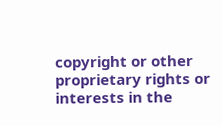copyright or other proprietary rights or interests in the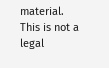material. This is not a legal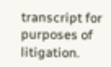transcript for purposes of litigation.